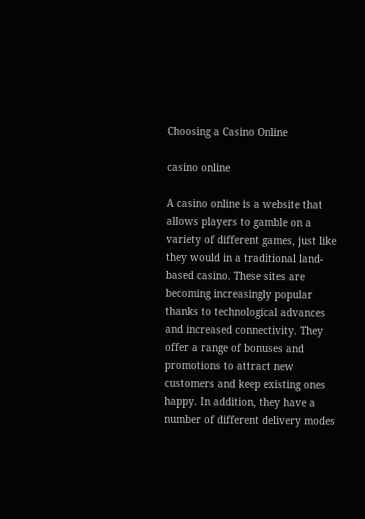Choosing a Casino Online

casino online

A casino online is a website that allows players to gamble on a variety of different games, just like they would in a traditional land-based casino. These sites are becoming increasingly popular thanks to technological advances and increased connectivity. They offer a range of bonuses and promotions to attract new customers and keep existing ones happy. In addition, they have a number of different delivery modes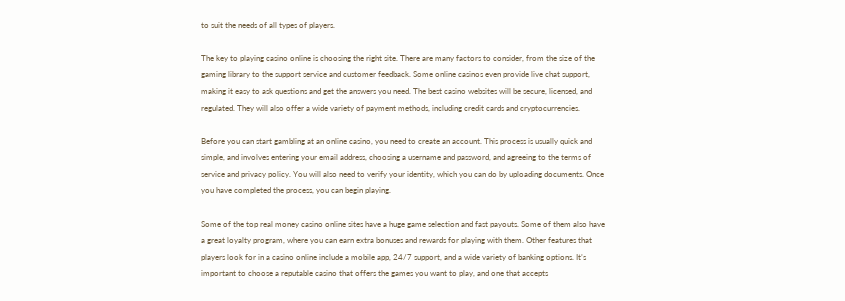to suit the needs of all types of players.

The key to playing casino online is choosing the right site. There are many factors to consider, from the size of the gaming library to the support service and customer feedback. Some online casinos even provide live chat support, making it easy to ask questions and get the answers you need. The best casino websites will be secure, licensed, and regulated. They will also offer a wide variety of payment methods, including credit cards and cryptocurrencies.

Before you can start gambling at an online casino, you need to create an account. This process is usually quick and simple, and involves entering your email address, choosing a username and password, and agreeing to the terms of service and privacy policy. You will also need to verify your identity, which you can do by uploading documents. Once you have completed the process, you can begin playing.

Some of the top real money casino online sites have a huge game selection and fast payouts. Some of them also have a great loyalty program, where you can earn extra bonuses and rewards for playing with them. Other features that players look for in a casino online include a mobile app, 24/7 support, and a wide variety of banking options. It’s important to choose a reputable casino that offers the games you want to play, and one that accepts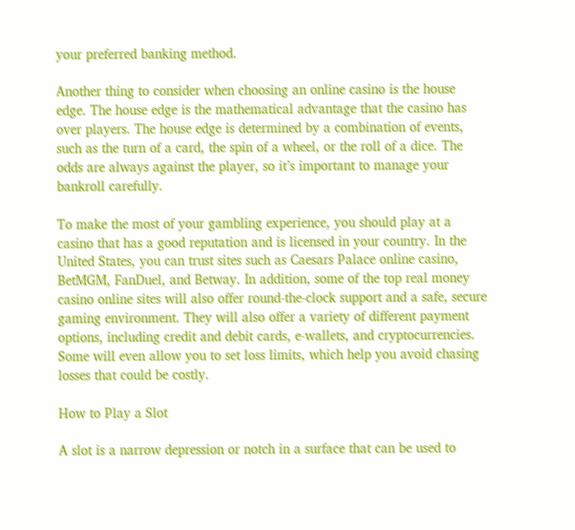your preferred banking method.

Another thing to consider when choosing an online casino is the house edge. The house edge is the mathematical advantage that the casino has over players. The house edge is determined by a combination of events, such as the turn of a card, the spin of a wheel, or the roll of a dice. The odds are always against the player, so it’s important to manage your bankroll carefully.

To make the most of your gambling experience, you should play at a casino that has a good reputation and is licensed in your country. In the United States, you can trust sites such as Caesars Palace online casino, BetMGM, FanDuel, and Betway. In addition, some of the top real money casino online sites will also offer round-the-clock support and a safe, secure gaming environment. They will also offer a variety of different payment options, including credit and debit cards, e-wallets, and cryptocurrencies. Some will even allow you to set loss limits, which help you avoid chasing losses that could be costly.

How to Play a Slot

A slot is a narrow depression or notch in a surface that can be used to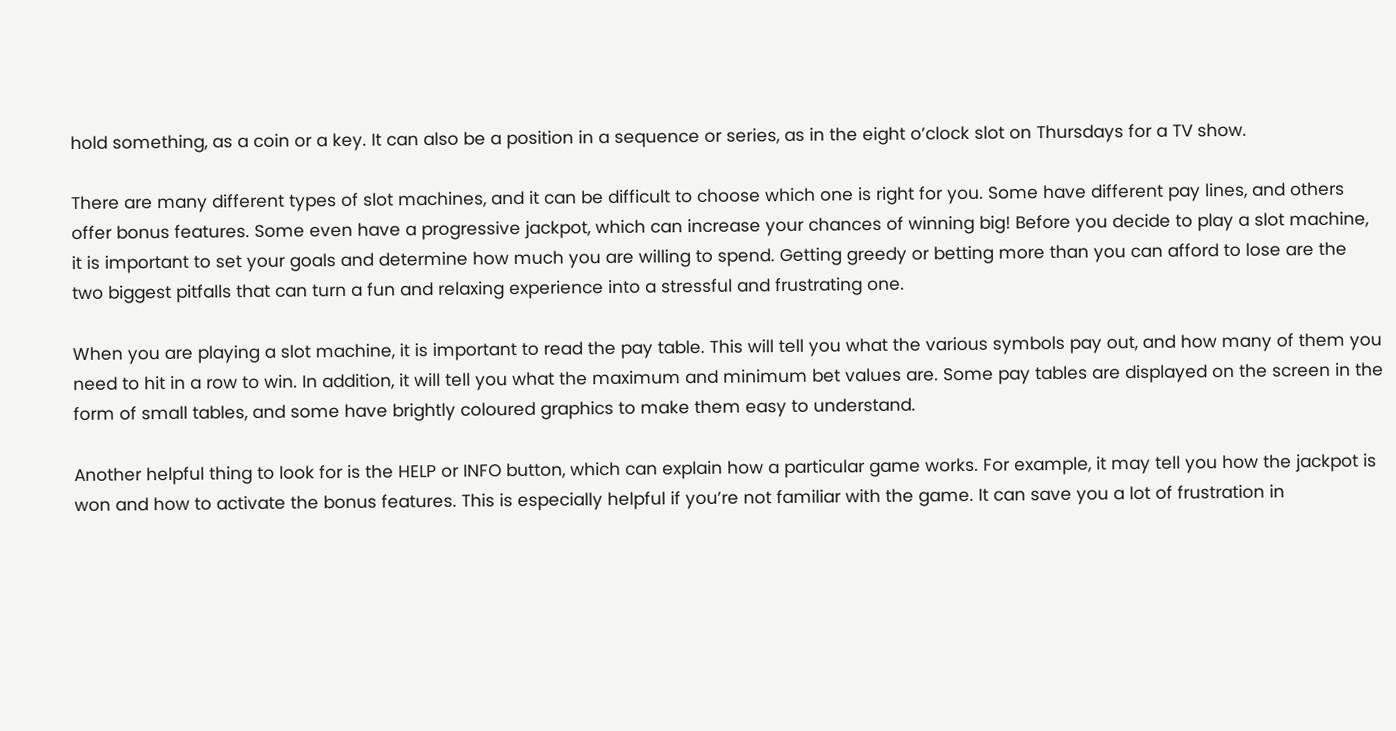hold something, as a coin or a key. It can also be a position in a sequence or series, as in the eight o’clock slot on Thursdays for a TV show.

There are many different types of slot machines, and it can be difficult to choose which one is right for you. Some have different pay lines, and others offer bonus features. Some even have a progressive jackpot, which can increase your chances of winning big! Before you decide to play a slot machine, it is important to set your goals and determine how much you are willing to spend. Getting greedy or betting more than you can afford to lose are the two biggest pitfalls that can turn a fun and relaxing experience into a stressful and frustrating one.

When you are playing a slot machine, it is important to read the pay table. This will tell you what the various symbols pay out, and how many of them you need to hit in a row to win. In addition, it will tell you what the maximum and minimum bet values are. Some pay tables are displayed on the screen in the form of small tables, and some have brightly coloured graphics to make them easy to understand.

Another helpful thing to look for is the HELP or INFO button, which can explain how a particular game works. For example, it may tell you how the jackpot is won and how to activate the bonus features. This is especially helpful if you’re not familiar with the game. It can save you a lot of frustration in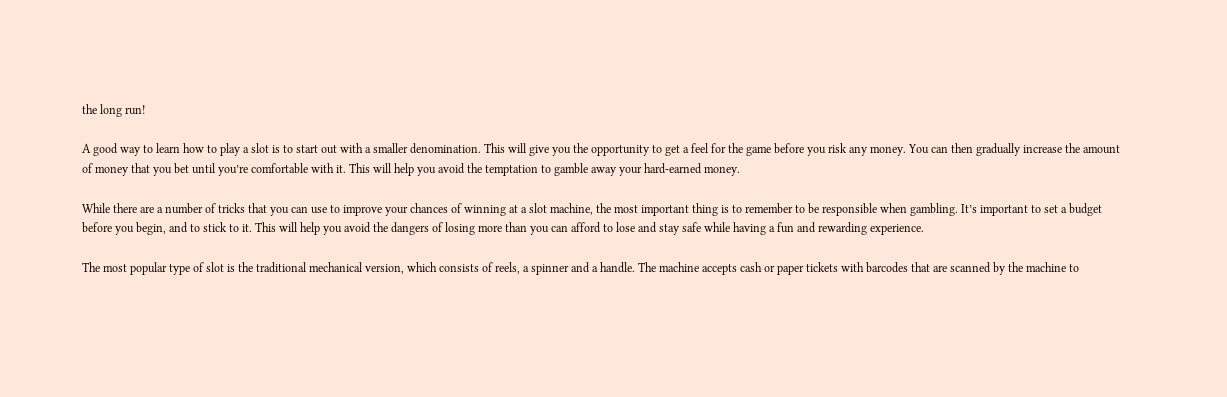the long run!

A good way to learn how to play a slot is to start out with a smaller denomination. This will give you the opportunity to get a feel for the game before you risk any money. You can then gradually increase the amount of money that you bet until you’re comfortable with it. This will help you avoid the temptation to gamble away your hard-earned money.

While there are a number of tricks that you can use to improve your chances of winning at a slot machine, the most important thing is to remember to be responsible when gambling. It’s important to set a budget before you begin, and to stick to it. This will help you avoid the dangers of losing more than you can afford to lose and stay safe while having a fun and rewarding experience.

The most popular type of slot is the traditional mechanical version, which consists of reels, a spinner and a handle. The machine accepts cash or paper tickets with barcodes that are scanned by the machine to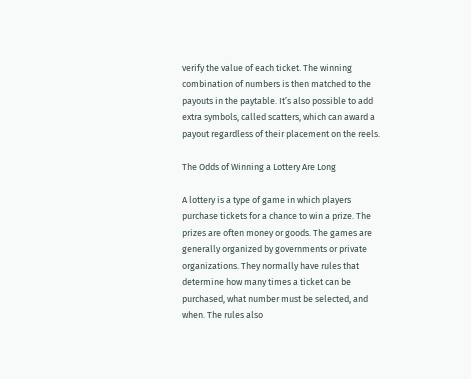verify the value of each ticket. The winning combination of numbers is then matched to the payouts in the paytable. It’s also possible to add extra symbols, called scatters, which can award a payout regardless of their placement on the reels.

The Odds of Winning a Lottery Are Long

A lottery is a type of game in which players purchase tickets for a chance to win a prize. The prizes are often money or goods. The games are generally organized by governments or private organizations. They normally have rules that determine how many times a ticket can be purchased, what number must be selected, and when. The rules also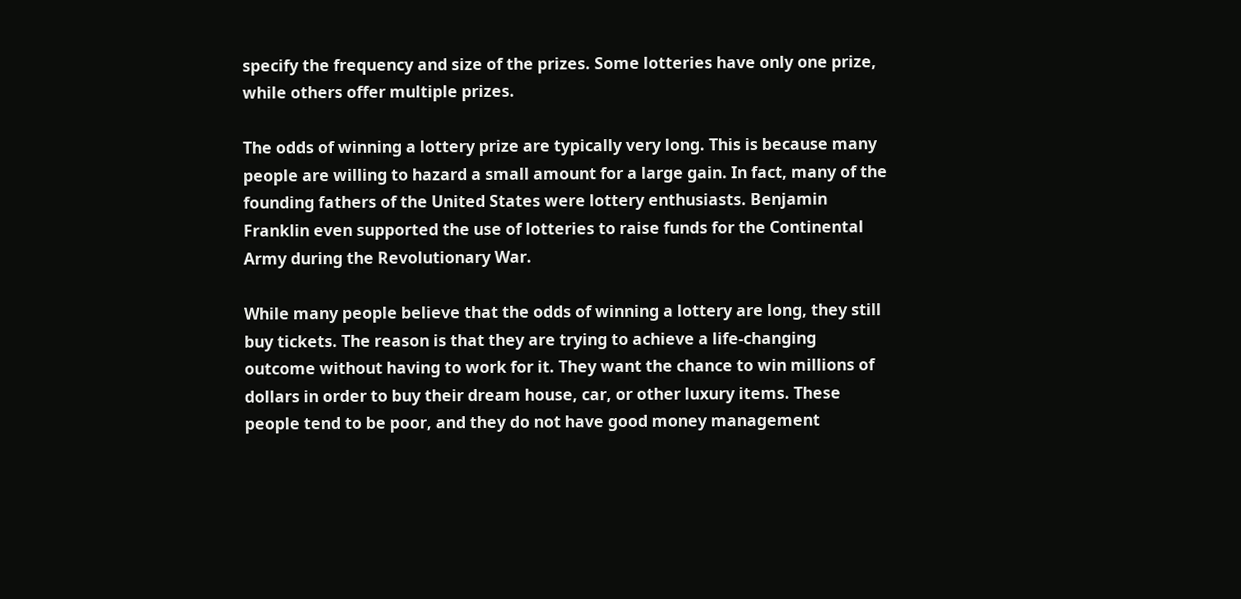specify the frequency and size of the prizes. Some lotteries have only one prize, while others offer multiple prizes.

The odds of winning a lottery prize are typically very long. This is because many people are willing to hazard a small amount for a large gain. In fact, many of the founding fathers of the United States were lottery enthusiasts. Benjamin Franklin even supported the use of lotteries to raise funds for the Continental Army during the Revolutionary War.

While many people believe that the odds of winning a lottery are long, they still buy tickets. The reason is that they are trying to achieve a life-changing outcome without having to work for it. They want the chance to win millions of dollars in order to buy their dream house, car, or other luxury items. These people tend to be poor, and they do not have good money management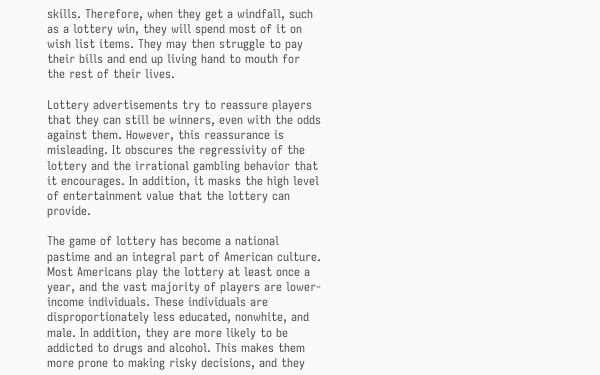skills. Therefore, when they get a windfall, such as a lottery win, they will spend most of it on wish list items. They may then struggle to pay their bills and end up living hand to mouth for the rest of their lives.

Lottery advertisements try to reassure players that they can still be winners, even with the odds against them. However, this reassurance is misleading. It obscures the regressivity of the lottery and the irrational gambling behavior that it encourages. In addition, it masks the high level of entertainment value that the lottery can provide.

The game of lottery has become a national pastime and an integral part of American culture. Most Americans play the lottery at least once a year, and the vast majority of players are lower-income individuals. These individuals are disproportionately less educated, nonwhite, and male. In addition, they are more likely to be addicted to drugs and alcohol. This makes them more prone to making risky decisions, and they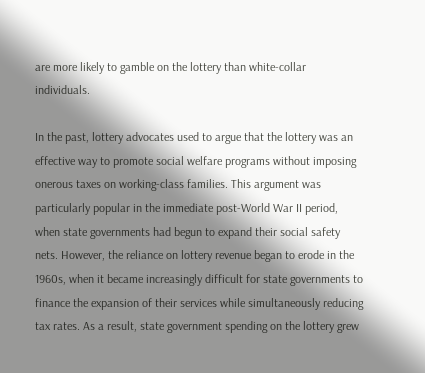are more likely to gamble on the lottery than white-collar individuals.

In the past, lottery advocates used to argue that the lottery was an effective way to promote social welfare programs without imposing onerous taxes on working-class families. This argument was particularly popular in the immediate post-World War II period, when state governments had begun to expand their social safety nets. However, the reliance on lottery revenue began to erode in the 1960s, when it became increasingly difficult for state governments to finance the expansion of their services while simultaneously reducing tax rates. As a result, state government spending on the lottery grew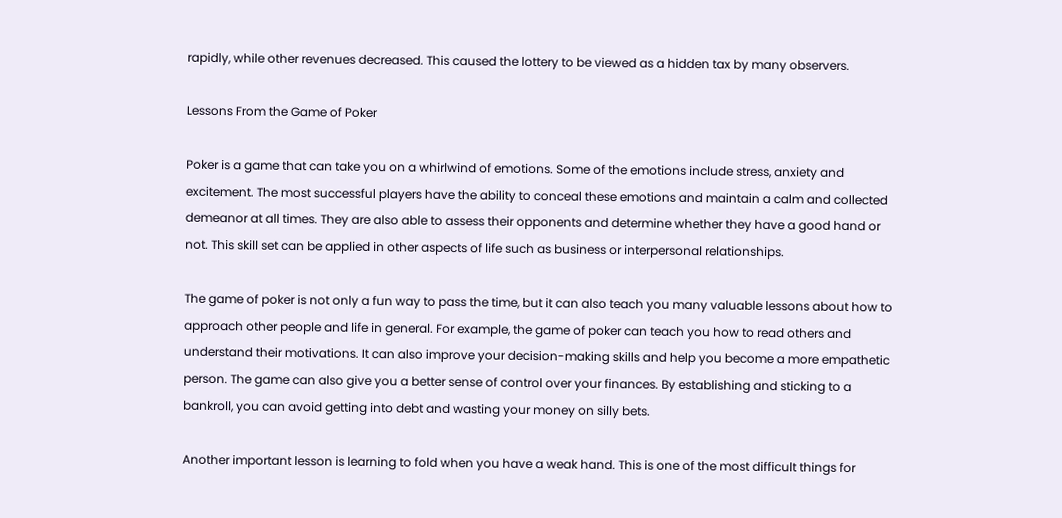rapidly, while other revenues decreased. This caused the lottery to be viewed as a hidden tax by many observers.

Lessons From the Game of Poker

Poker is a game that can take you on a whirlwind of emotions. Some of the emotions include stress, anxiety and excitement. The most successful players have the ability to conceal these emotions and maintain a calm and collected demeanor at all times. They are also able to assess their opponents and determine whether they have a good hand or not. This skill set can be applied in other aspects of life such as business or interpersonal relationships.

The game of poker is not only a fun way to pass the time, but it can also teach you many valuable lessons about how to approach other people and life in general. For example, the game of poker can teach you how to read others and understand their motivations. It can also improve your decision-making skills and help you become a more empathetic person. The game can also give you a better sense of control over your finances. By establishing and sticking to a bankroll, you can avoid getting into debt and wasting your money on silly bets.

Another important lesson is learning to fold when you have a weak hand. This is one of the most difficult things for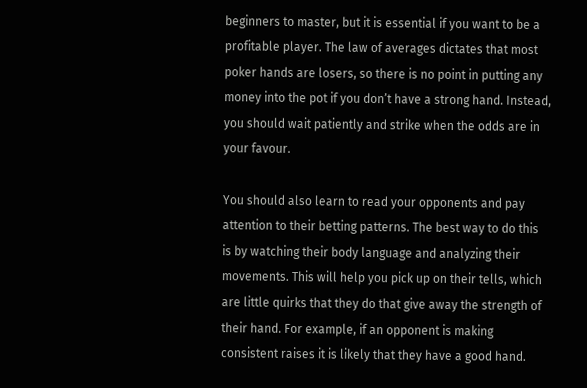beginners to master, but it is essential if you want to be a profitable player. The law of averages dictates that most poker hands are losers, so there is no point in putting any money into the pot if you don’t have a strong hand. Instead, you should wait patiently and strike when the odds are in your favour.

You should also learn to read your opponents and pay attention to their betting patterns. The best way to do this is by watching their body language and analyzing their movements. This will help you pick up on their tells, which are little quirks that they do that give away the strength of their hand. For example, if an opponent is making consistent raises it is likely that they have a good hand.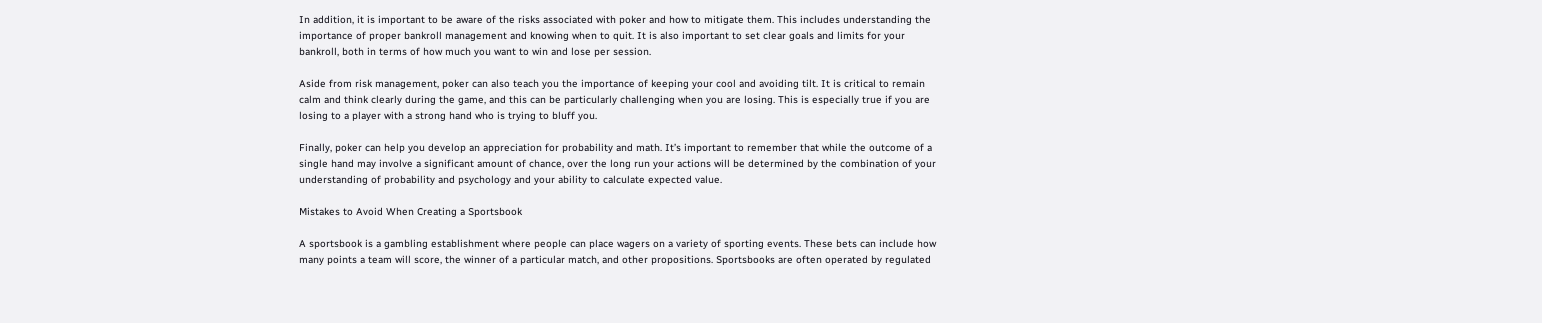In addition, it is important to be aware of the risks associated with poker and how to mitigate them. This includes understanding the importance of proper bankroll management and knowing when to quit. It is also important to set clear goals and limits for your bankroll, both in terms of how much you want to win and lose per session.

Aside from risk management, poker can also teach you the importance of keeping your cool and avoiding tilt. It is critical to remain calm and think clearly during the game, and this can be particularly challenging when you are losing. This is especially true if you are losing to a player with a strong hand who is trying to bluff you.

Finally, poker can help you develop an appreciation for probability and math. It’s important to remember that while the outcome of a single hand may involve a significant amount of chance, over the long run your actions will be determined by the combination of your understanding of probability and psychology and your ability to calculate expected value.

Mistakes to Avoid When Creating a Sportsbook

A sportsbook is a gambling establishment where people can place wagers on a variety of sporting events. These bets can include how many points a team will score, the winner of a particular match, and other propositions. Sportsbooks are often operated by regulated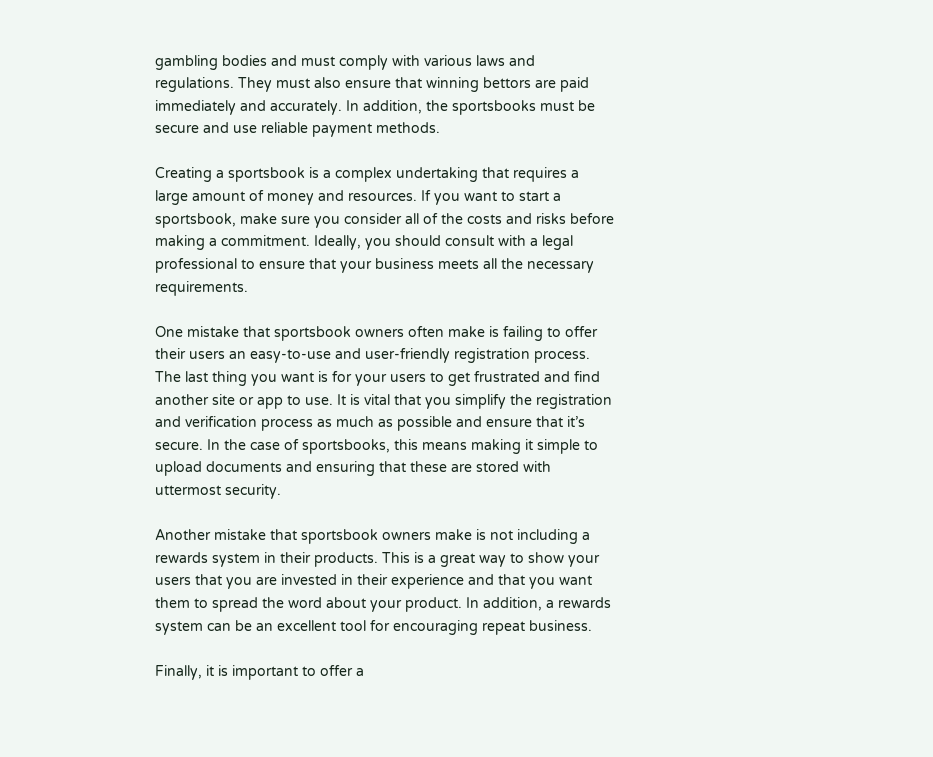gambling bodies and must comply with various laws and regulations. They must also ensure that winning bettors are paid immediately and accurately. In addition, the sportsbooks must be secure and use reliable payment methods.

Creating a sportsbook is a complex undertaking that requires a large amount of money and resources. If you want to start a sportsbook, make sure you consider all of the costs and risks before making a commitment. Ideally, you should consult with a legal professional to ensure that your business meets all the necessary requirements.

One mistake that sportsbook owners often make is failing to offer their users an easy-to-use and user-friendly registration process. The last thing you want is for your users to get frustrated and find another site or app to use. It is vital that you simplify the registration and verification process as much as possible and ensure that it’s secure. In the case of sportsbooks, this means making it simple to upload documents and ensuring that these are stored with uttermost security.

Another mistake that sportsbook owners make is not including a rewards system in their products. This is a great way to show your users that you are invested in their experience and that you want them to spread the word about your product. In addition, a rewards system can be an excellent tool for encouraging repeat business.

Finally, it is important to offer a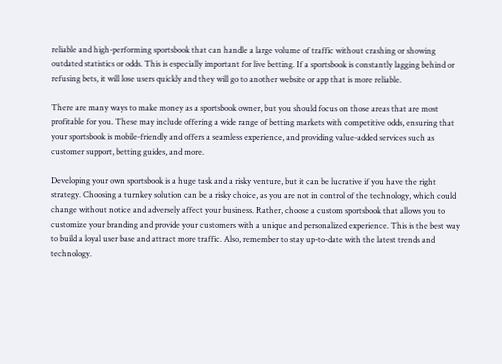reliable and high-performing sportsbook that can handle a large volume of traffic without crashing or showing outdated statistics or odds. This is especially important for live betting. If a sportsbook is constantly lagging behind or refusing bets, it will lose users quickly and they will go to another website or app that is more reliable.

There are many ways to make money as a sportsbook owner, but you should focus on those areas that are most profitable for you. These may include offering a wide range of betting markets with competitive odds, ensuring that your sportsbook is mobile-friendly and offers a seamless experience, and providing value-added services such as customer support, betting guides, and more.

Developing your own sportsbook is a huge task and a risky venture, but it can be lucrative if you have the right strategy. Choosing a turnkey solution can be a risky choice, as you are not in control of the technology, which could change without notice and adversely affect your business. Rather, choose a custom sportsbook that allows you to customize your branding and provide your customers with a unique and personalized experience. This is the best way to build a loyal user base and attract more traffic. Also, remember to stay up-to-date with the latest trends and technology.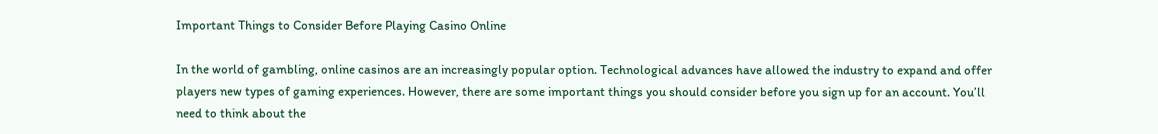Important Things to Consider Before Playing Casino Online

In the world of gambling, online casinos are an increasingly popular option. Technological advances have allowed the industry to expand and offer players new types of gaming experiences. However, there are some important things you should consider before you sign up for an account. You’ll need to think about the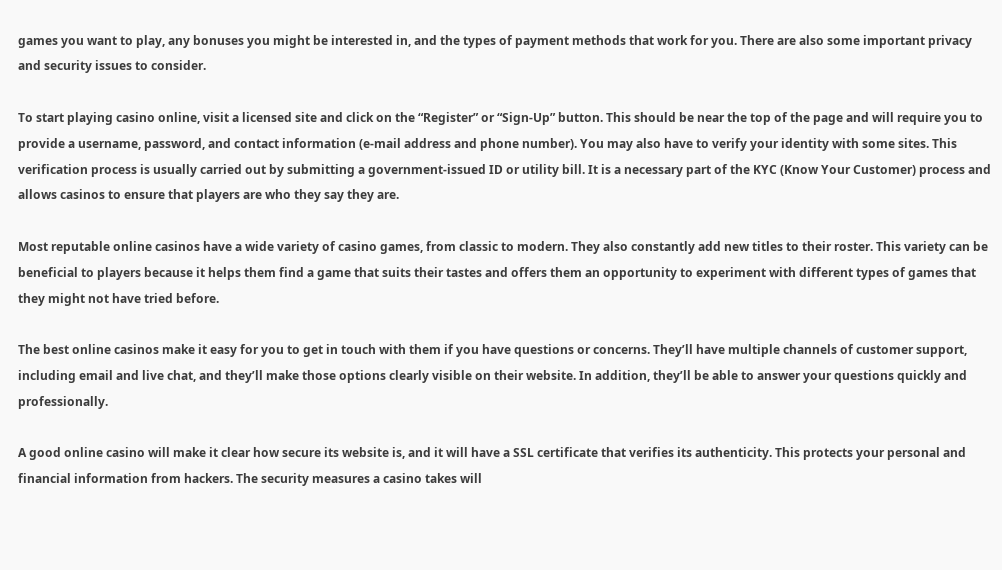games you want to play, any bonuses you might be interested in, and the types of payment methods that work for you. There are also some important privacy and security issues to consider.

To start playing casino online, visit a licensed site and click on the “Register” or “Sign-Up” button. This should be near the top of the page and will require you to provide a username, password, and contact information (e-mail address and phone number). You may also have to verify your identity with some sites. This verification process is usually carried out by submitting a government-issued ID or utility bill. It is a necessary part of the KYC (Know Your Customer) process and allows casinos to ensure that players are who they say they are.

Most reputable online casinos have a wide variety of casino games, from classic to modern. They also constantly add new titles to their roster. This variety can be beneficial to players because it helps them find a game that suits their tastes and offers them an opportunity to experiment with different types of games that they might not have tried before.

The best online casinos make it easy for you to get in touch with them if you have questions or concerns. They’ll have multiple channels of customer support, including email and live chat, and they’ll make those options clearly visible on their website. In addition, they’ll be able to answer your questions quickly and professionally.

A good online casino will make it clear how secure its website is, and it will have a SSL certificate that verifies its authenticity. This protects your personal and financial information from hackers. The security measures a casino takes will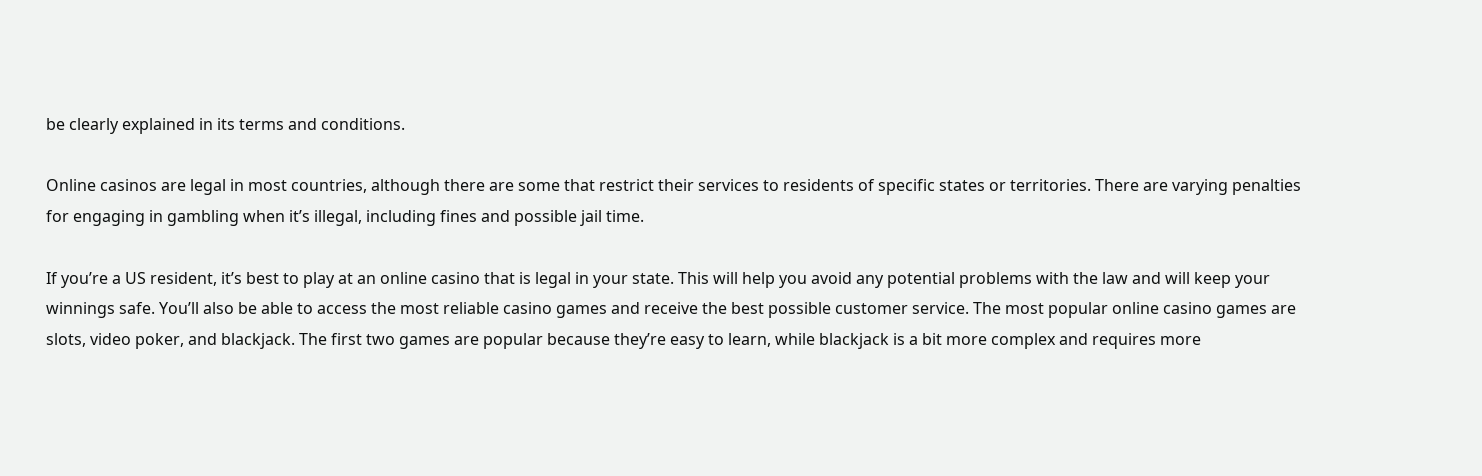be clearly explained in its terms and conditions.

Online casinos are legal in most countries, although there are some that restrict their services to residents of specific states or territories. There are varying penalties for engaging in gambling when it’s illegal, including fines and possible jail time.

If you’re a US resident, it’s best to play at an online casino that is legal in your state. This will help you avoid any potential problems with the law and will keep your winnings safe. You’ll also be able to access the most reliable casino games and receive the best possible customer service. The most popular online casino games are slots, video poker, and blackjack. The first two games are popular because they’re easy to learn, while blackjack is a bit more complex and requires more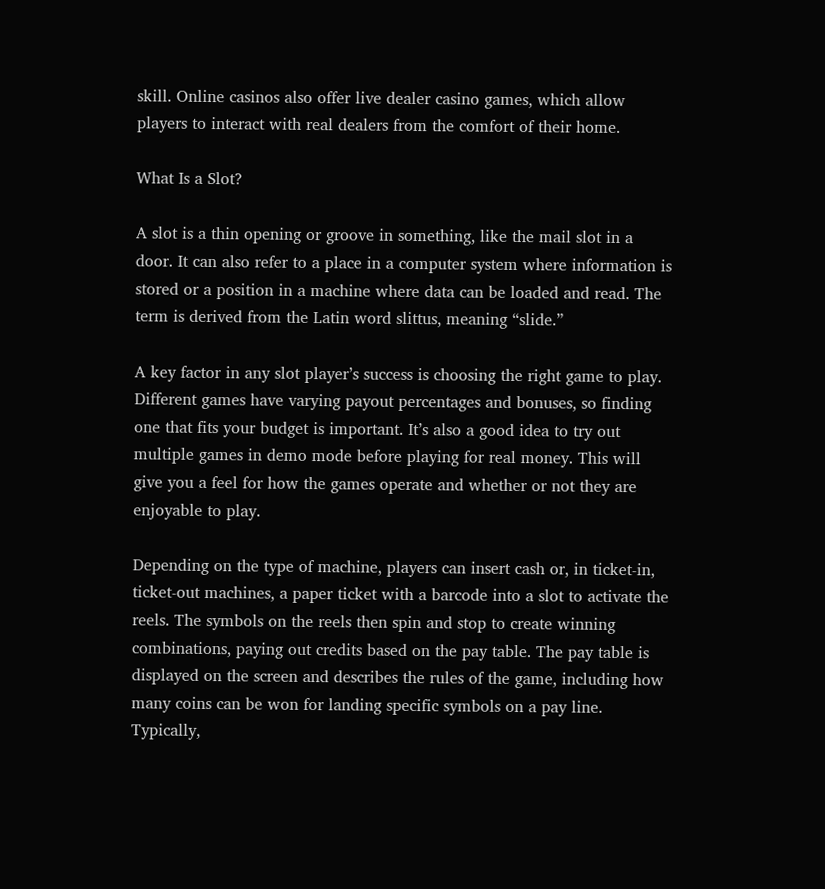skill. Online casinos also offer live dealer casino games, which allow players to interact with real dealers from the comfort of their home.

What Is a Slot?

A slot is a thin opening or groove in something, like the mail slot in a door. It can also refer to a place in a computer system where information is stored or a position in a machine where data can be loaded and read. The term is derived from the Latin word slittus, meaning “slide.”

A key factor in any slot player’s success is choosing the right game to play. Different games have varying payout percentages and bonuses, so finding one that fits your budget is important. It’s also a good idea to try out multiple games in demo mode before playing for real money. This will give you a feel for how the games operate and whether or not they are enjoyable to play.

Depending on the type of machine, players can insert cash or, in ticket-in, ticket-out machines, a paper ticket with a barcode into a slot to activate the reels. The symbols on the reels then spin and stop to create winning combinations, paying out credits based on the pay table. The pay table is displayed on the screen and describes the rules of the game, including how many coins can be won for landing specific symbols on a pay line. Typically,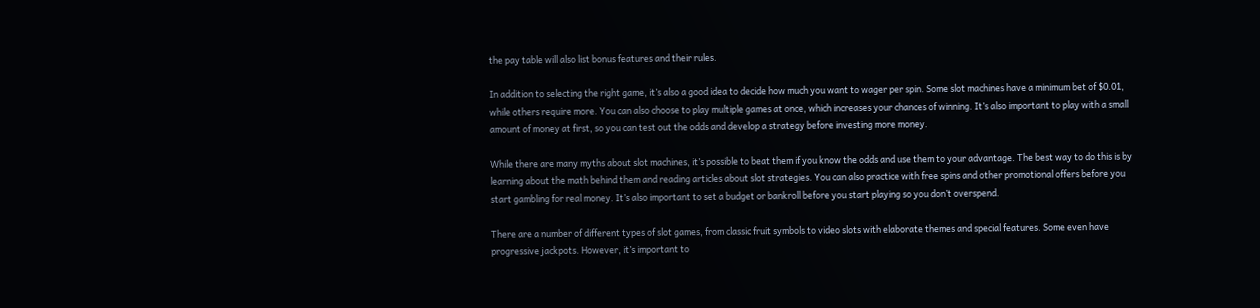the pay table will also list bonus features and their rules.

In addition to selecting the right game, it’s also a good idea to decide how much you want to wager per spin. Some slot machines have a minimum bet of $0.01, while others require more. You can also choose to play multiple games at once, which increases your chances of winning. It’s also important to play with a small amount of money at first, so you can test out the odds and develop a strategy before investing more money.

While there are many myths about slot machines, it’s possible to beat them if you know the odds and use them to your advantage. The best way to do this is by learning about the math behind them and reading articles about slot strategies. You can also practice with free spins and other promotional offers before you start gambling for real money. It’s also important to set a budget or bankroll before you start playing so you don’t overspend.

There are a number of different types of slot games, from classic fruit symbols to video slots with elaborate themes and special features. Some even have progressive jackpots. However, it’s important to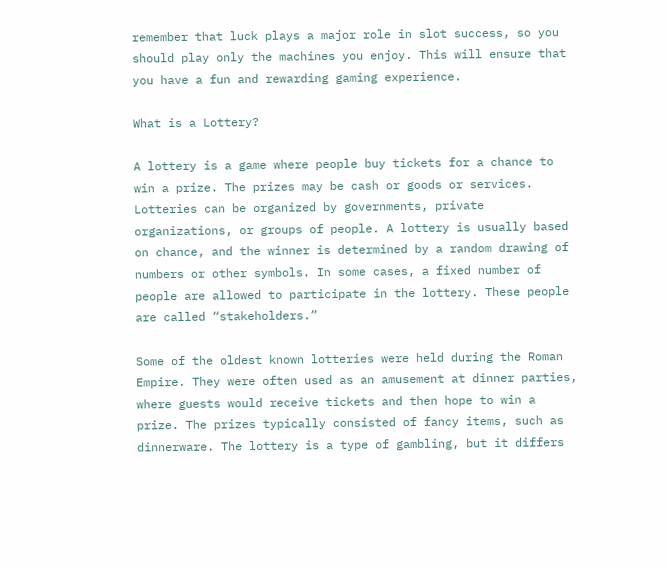remember that luck plays a major role in slot success, so you should play only the machines you enjoy. This will ensure that you have a fun and rewarding gaming experience.

What is a Lottery?

A lottery is a game where people buy tickets for a chance to win a prize. The prizes may be cash or goods or services. Lotteries can be organized by governments, private organizations, or groups of people. A lottery is usually based on chance, and the winner is determined by a random drawing of numbers or other symbols. In some cases, a fixed number of people are allowed to participate in the lottery. These people are called “stakeholders.”

Some of the oldest known lotteries were held during the Roman Empire. They were often used as an amusement at dinner parties, where guests would receive tickets and then hope to win a prize. The prizes typically consisted of fancy items, such as dinnerware. The lottery is a type of gambling, but it differs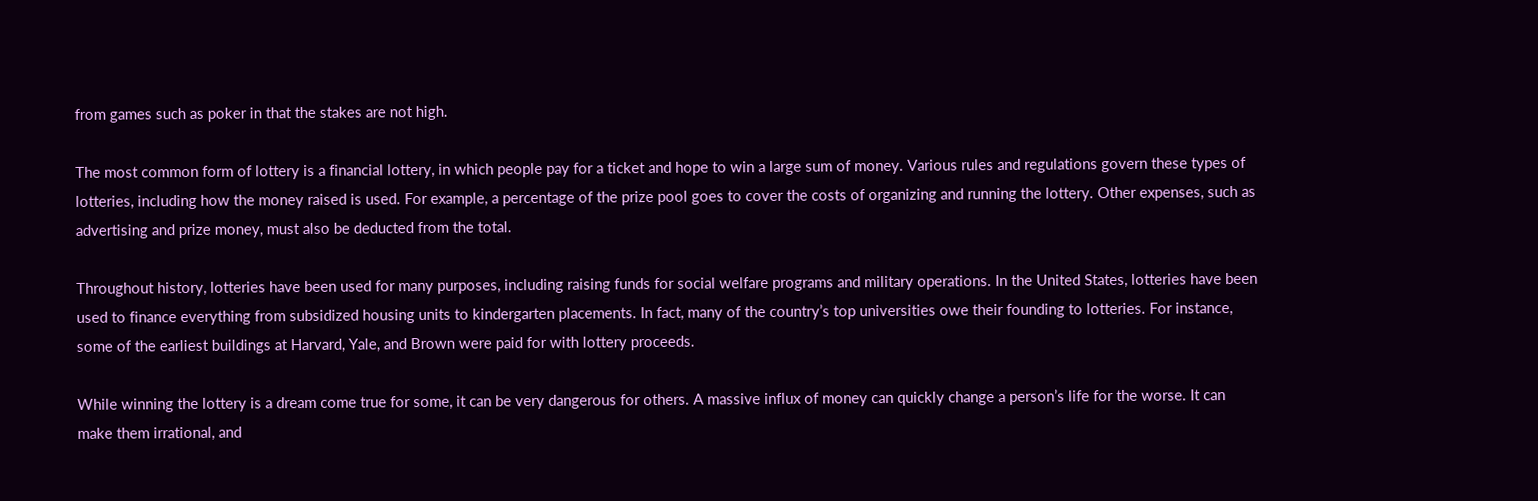from games such as poker in that the stakes are not high.

The most common form of lottery is a financial lottery, in which people pay for a ticket and hope to win a large sum of money. Various rules and regulations govern these types of lotteries, including how the money raised is used. For example, a percentage of the prize pool goes to cover the costs of organizing and running the lottery. Other expenses, such as advertising and prize money, must also be deducted from the total.

Throughout history, lotteries have been used for many purposes, including raising funds for social welfare programs and military operations. In the United States, lotteries have been used to finance everything from subsidized housing units to kindergarten placements. In fact, many of the country’s top universities owe their founding to lotteries. For instance, some of the earliest buildings at Harvard, Yale, and Brown were paid for with lottery proceeds.

While winning the lottery is a dream come true for some, it can be very dangerous for others. A massive influx of money can quickly change a person’s life for the worse. It can make them irrational, and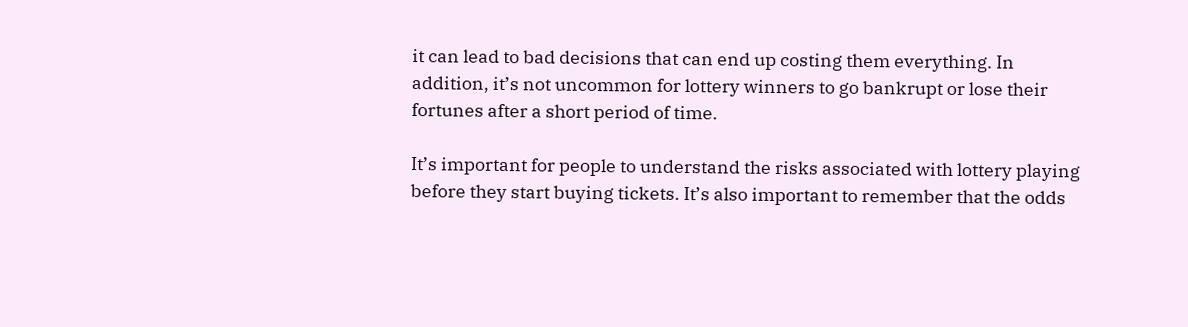it can lead to bad decisions that can end up costing them everything. In addition, it’s not uncommon for lottery winners to go bankrupt or lose their fortunes after a short period of time.

It’s important for people to understand the risks associated with lottery playing before they start buying tickets. It’s also important to remember that the odds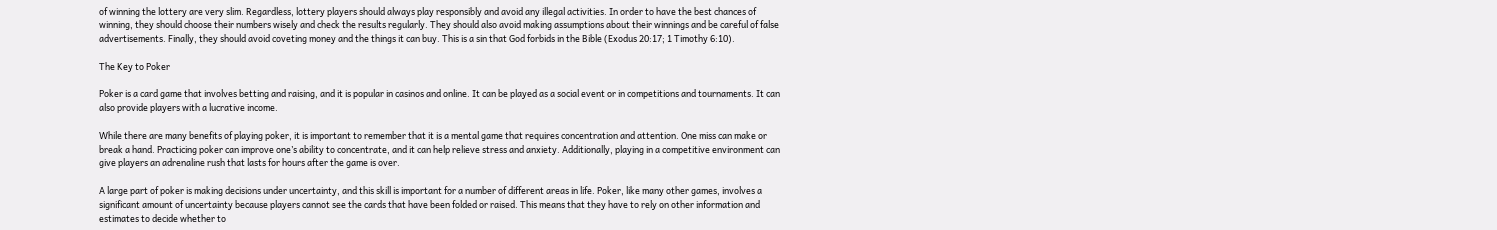of winning the lottery are very slim. Regardless, lottery players should always play responsibly and avoid any illegal activities. In order to have the best chances of winning, they should choose their numbers wisely and check the results regularly. They should also avoid making assumptions about their winnings and be careful of false advertisements. Finally, they should avoid coveting money and the things it can buy. This is a sin that God forbids in the Bible (Exodus 20:17; 1 Timothy 6:10).

The Key to Poker

Poker is a card game that involves betting and raising, and it is popular in casinos and online. It can be played as a social event or in competitions and tournaments. It can also provide players with a lucrative income.

While there are many benefits of playing poker, it is important to remember that it is a mental game that requires concentration and attention. One miss can make or break a hand. Practicing poker can improve one’s ability to concentrate, and it can help relieve stress and anxiety. Additionally, playing in a competitive environment can give players an adrenaline rush that lasts for hours after the game is over.

A large part of poker is making decisions under uncertainty, and this skill is important for a number of different areas in life. Poker, like many other games, involves a significant amount of uncertainty because players cannot see the cards that have been folded or raised. This means that they have to rely on other information and estimates to decide whether to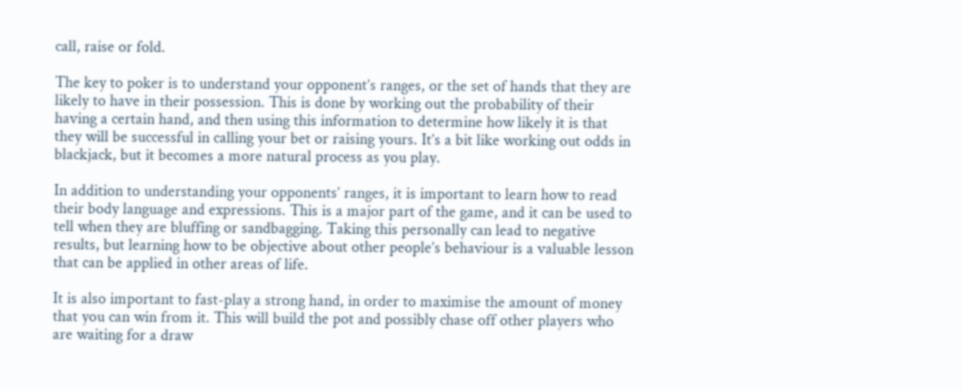call, raise or fold.

The key to poker is to understand your opponent’s ranges, or the set of hands that they are likely to have in their possession. This is done by working out the probability of their having a certain hand, and then using this information to determine how likely it is that they will be successful in calling your bet or raising yours. It’s a bit like working out odds in blackjack, but it becomes a more natural process as you play.

In addition to understanding your opponents’ ranges, it is important to learn how to read their body language and expressions. This is a major part of the game, and it can be used to tell when they are bluffing or sandbagging. Taking this personally can lead to negative results, but learning how to be objective about other people’s behaviour is a valuable lesson that can be applied in other areas of life.

It is also important to fast-play a strong hand, in order to maximise the amount of money that you can win from it. This will build the pot and possibly chase off other players who are waiting for a draw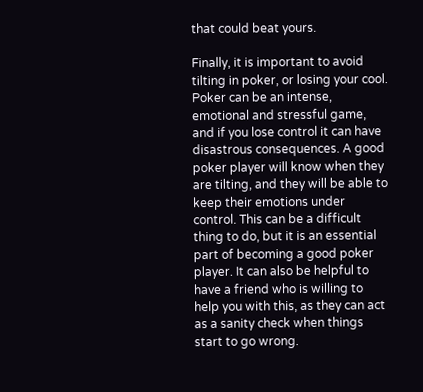that could beat yours.

Finally, it is important to avoid tilting in poker, or losing your cool. Poker can be an intense, emotional and stressful game, and if you lose control it can have disastrous consequences. A good poker player will know when they are tilting, and they will be able to keep their emotions under control. This can be a difficult thing to do, but it is an essential part of becoming a good poker player. It can also be helpful to have a friend who is willing to help you with this, as they can act as a sanity check when things start to go wrong.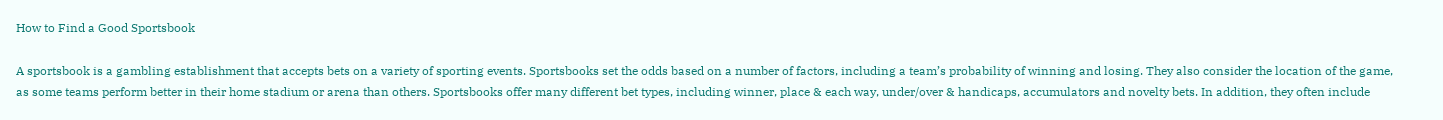How to Find a Good Sportsbook

A sportsbook is a gambling establishment that accepts bets on a variety of sporting events. Sportsbooks set the odds based on a number of factors, including a team’s probability of winning and losing. They also consider the location of the game, as some teams perform better in their home stadium or arena than others. Sportsbooks offer many different bet types, including winner, place & each way, under/over & handicaps, accumulators and novelty bets. In addition, they often include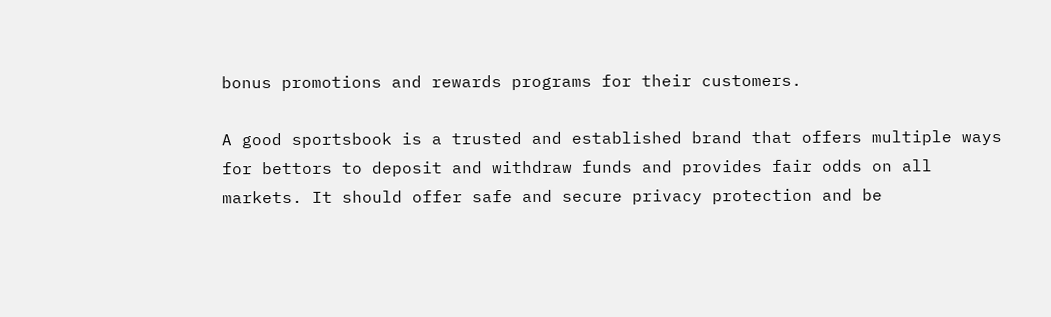bonus promotions and rewards programs for their customers.

A good sportsbook is a trusted and established brand that offers multiple ways for bettors to deposit and withdraw funds and provides fair odds on all markets. It should offer safe and secure privacy protection and be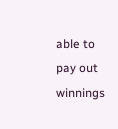able to pay out winnings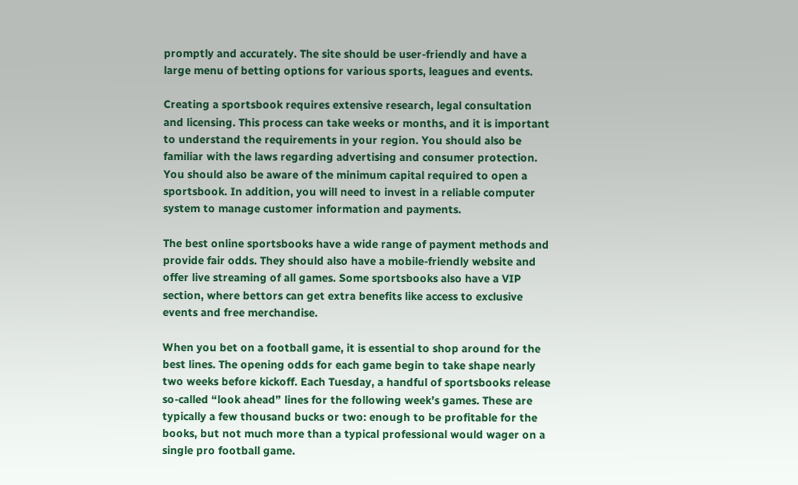promptly and accurately. The site should be user-friendly and have a large menu of betting options for various sports, leagues and events.

Creating a sportsbook requires extensive research, legal consultation and licensing. This process can take weeks or months, and it is important to understand the requirements in your region. You should also be familiar with the laws regarding advertising and consumer protection. You should also be aware of the minimum capital required to open a sportsbook. In addition, you will need to invest in a reliable computer system to manage customer information and payments.

The best online sportsbooks have a wide range of payment methods and provide fair odds. They should also have a mobile-friendly website and offer live streaming of all games. Some sportsbooks also have a VIP section, where bettors can get extra benefits like access to exclusive events and free merchandise.

When you bet on a football game, it is essential to shop around for the best lines. The opening odds for each game begin to take shape nearly two weeks before kickoff. Each Tuesday, a handful of sportsbooks release so-called “look ahead” lines for the following week’s games. These are typically a few thousand bucks or two: enough to be profitable for the books, but not much more than a typical professional would wager on a single pro football game.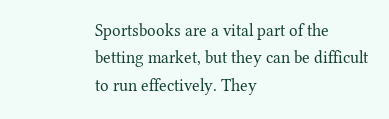Sportsbooks are a vital part of the betting market, but they can be difficult to run effectively. They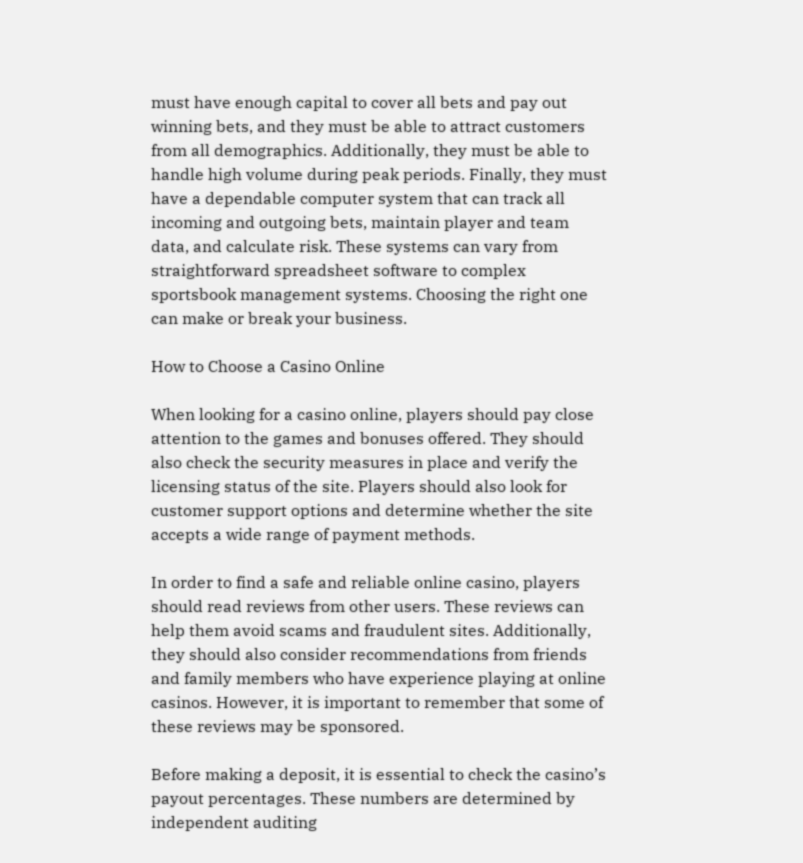must have enough capital to cover all bets and pay out winning bets, and they must be able to attract customers from all demographics. Additionally, they must be able to handle high volume during peak periods. Finally, they must have a dependable computer system that can track all incoming and outgoing bets, maintain player and team data, and calculate risk. These systems can vary from straightforward spreadsheet software to complex sportsbook management systems. Choosing the right one can make or break your business.

How to Choose a Casino Online

When looking for a casino online, players should pay close attention to the games and bonuses offered. They should also check the security measures in place and verify the licensing status of the site. Players should also look for customer support options and determine whether the site accepts a wide range of payment methods.

In order to find a safe and reliable online casino, players should read reviews from other users. These reviews can help them avoid scams and fraudulent sites. Additionally, they should also consider recommendations from friends and family members who have experience playing at online casinos. However, it is important to remember that some of these reviews may be sponsored.

Before making a deposit, it is essential to check the casino’s payout percentages. These numbers are determined by independent auditing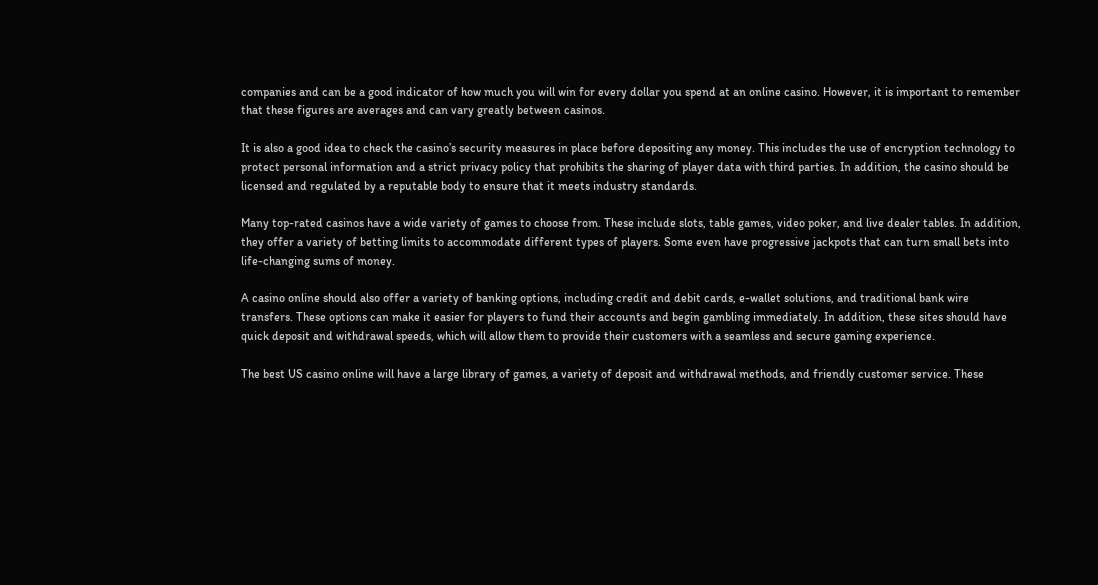companies and can be a good indicator of how much you will win for every dollar you spend at an online casino. However, it is important to remember that these figures are averages and can vary greatly between casinos.

It is also a good idea to check the casino’s security measures in place before depositing any money. This includes the use of encryption technology to protect personal information and a strict privacy policy that prohibits the sharing of player data with third parties. In addition, the casino should be licensed and regulated by a reputable body to ensure that it meets industry standards.

Many top-rated casinos have a wide variety of games to choose from. These include slots, table games, video poker, and live dealer tables. In addition, they offer a variety of betting limits to accommodate different types of players. Some even have progressive jackpots that can turn small bets into life-changing sums of money.

A casino online should also offer a variety of banking options, including credit and debit cards, e-wallet solutions, and traditional bank wire transfers. These options can make it easier for players to fund their accounts and begin gambling immediately. In addition, these sites should have quick deposit and withdrawal speeds, which will allow them to provide their customers with a seamless and secure gaming experience.

The best US casino online will have a large library of games, a variety of deposit and withdrawal methods, and friendly customer service. These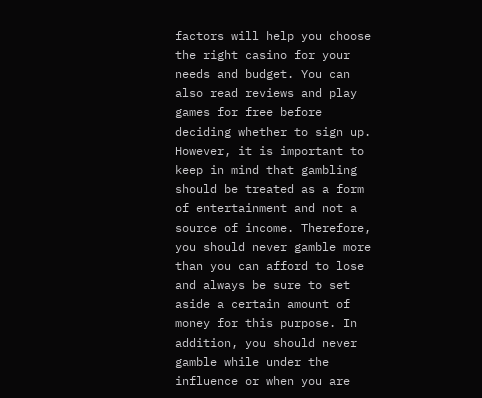factors will help you choose the right casino for your needs and budget. You can also read reviews and play games for free before deciding whether to sign up. However, it is important to keep in mind that gambling should be treated as a form of entertainment and not a source of income. Therefore, you should never gamble more than you can afford to lose and always be sure to set aside a certain amount of money for this purpose. In addition, you should never gamble while under the influence or when you are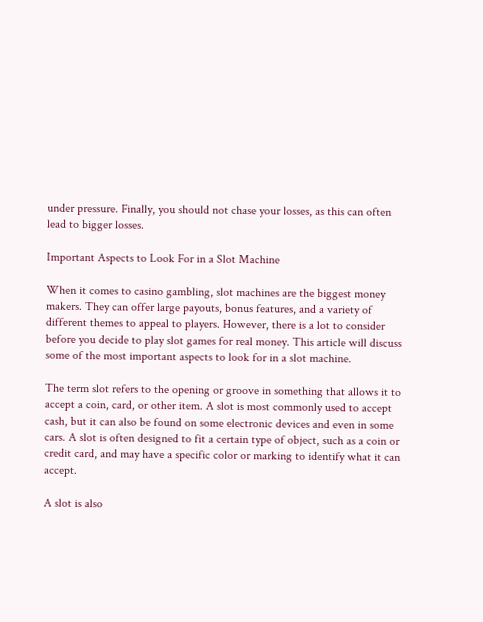under pressure. Finally, you should not chase your losses, as this can often lead to bigger losses.

Important Aspects to Look For in a Slot Machine

When it comes to casino gambling, slot machines are the biggest money makers. They can offer large payouts, bonus features, and a variety of different themes to appeal to players. However, there is a lot to consider before you decide to play slot games for real money. This article will discuss some of the most important aspects to look for in a slot machine.

The term slot refers to the opening or groove in something that allows it to accept a coin, card, or other item. A slot is most commonly used to accept cash, but it can also be found on some electronic devices and even in some cars. A slot is often designed to fit a certain type of object, such as a coin or credit card, and may have a specific color or marking to identify what it can accept.

A slot is also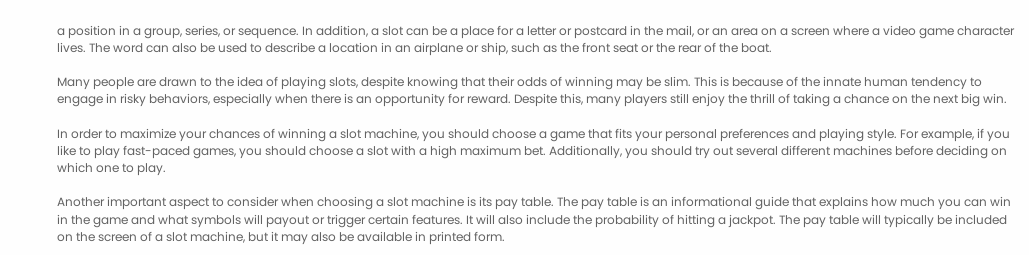a position in a group, series, or sequence. In addition, a slot can be a place for a letter or postcard in the mail, or an area on a screen where a video game character lives. The word can also be used to describe a location in an airplane or ship, such as the front seat or the rear of the boat.

Many people are drawn to the idea of playing slots, despite knowing that their odds of winning may be slim. This is because of the innate human tendency to engage in risky behaviors, especially when there is an opportunity for reward. Despite this, many players still enjoy the thrill of taking a chance on the next big win.

In order to maximize your chances of winning a slot machine, you should choose a game that fits your personal preferences and playing style. For example, if you like to play fast-paced games, you should choose a slot with a high maximum bet. Additionally, you should try out several different machines before deciding on which one to play.

Another important aspect to consider when choosing a slot machine is its pay table. The pay table is an informational guide that explains how much you can win in the game and what symbols will payout or trigger certain features. It will also include the probability of hitting a jackpot. The pay table will typically be included on the screen of a slot machine, but it may also be available in printed form.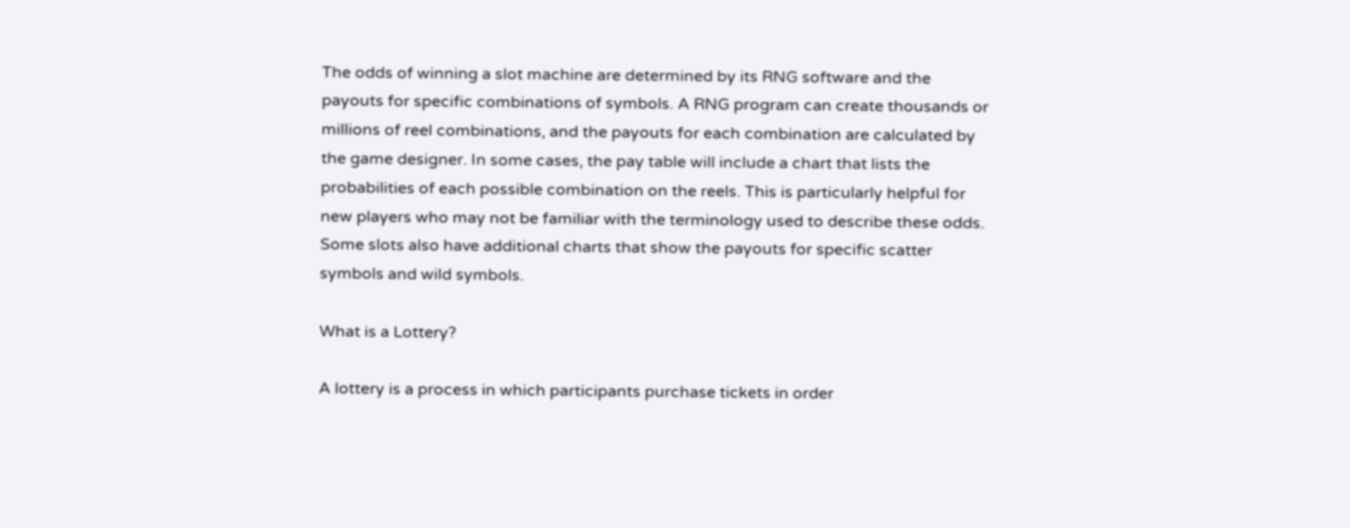The odds of winning a slot machine are determined by its RNG software and the payouts for specific combinations of symbols. A RNG program can create thousands or millions of reel combinations, and the payouts for each combination are calculated by the game designer. In some cases, the pay table will include a chart that lists the probabilities of each possible combination on the reels. This is particularly helpful for new players who may not be familiar with the terminology used to describe these odds. Some slots also have additional charts that show the payouts for specific scatter symbols and wild symbols.

What is a Lottery?

A lottery is a process in which participants purchase tickets in order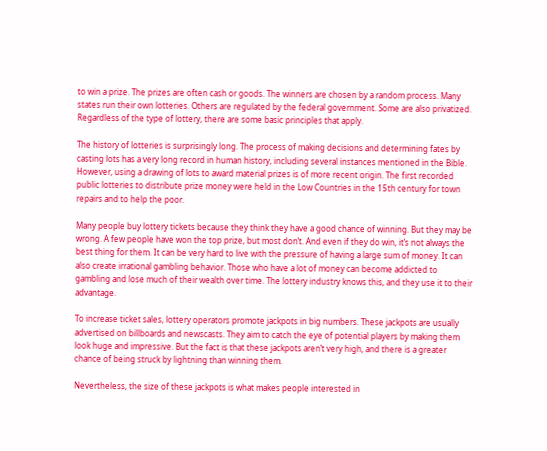to win a prize. The prizes are often cash or goods. The winners are chosen by a random process. Many states run their own lotteries. Others are regulated by the federal government. Some are also privatized. Regardless of the type of lottery, there are some basic principles that apply.

The history of lotteries is surprisingly long. The process of making decisions and determining fates by casting lots has a very long record in human history, including several instances mentioned in the Bible. However, using a drawing of lots to award material prizes is of more recent origin. The first recorded public lotteries to distribute prize money were held in the Low Countries in the 15th century for town repairs and to help the poor.

Many people buy lottery tickets because they think they have a good chance of winning. But they may be wrong. A few people have won the top prize, but most don’t. And even if they do win, it’s not always the best thing for them. It can be very hard to live with the pressure of having a large sum of money. It can also create irrational gambling behavior. Those who have a lot of money can become addicted to gambling and lose much of their wealth over time. The lottery industry knows this, and they use it to their advantage.

To increase ticket sales, lottery operators promote jackpots in big numbers. These jackpots are usually advertised on billboards and newscasts. They aim to catch the eye of potential players by making them look huge and impressive. But the fact is that these jackpots aren’t very high, and there is a greater chance of being struck by lightning than winning them.

Nevertheless, the size of these jackpots is what makes people interested in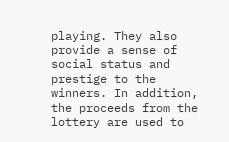playing. They also provide a sense of social status and prestige to the winners. In addition, the proceeds from the lottery are used to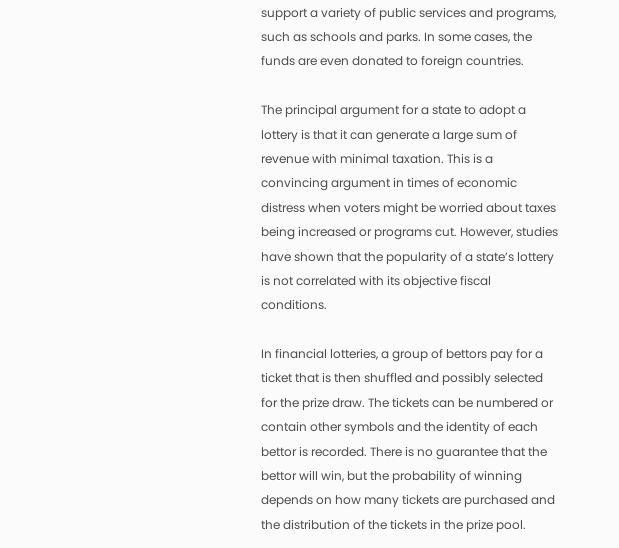support a variety of public services and programs, such as schools and parks. In some cases, the funds are even donated to foreign countries.

The principal argument for a state to adopt a lottery is that it can generate a large sum of revenue with minimal taxation. This is a convincing argument in times of economic distress when voters might be worried about taxes being increased or programs cut. However, studies have shown that the popularity of a state’s lottery is not correlated with its objective fiscal conditions.

In financial lotteries, a group of bettors pay for a ticket that is then shuffled and possibly selected for the prize draw. The tickets can be numbered or contain other symbols and the identity of each bettor is recorded. There is no guarantee that the bettor will win, but the probability of winning depends on how many tickets are purchased and the distribution of the tickets in the prize pool.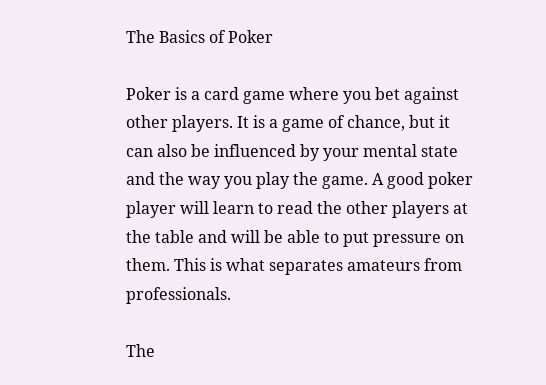The Basics of Poker

Poker is a card game where you bet against other players. It is a game of chance, but it can also be influenced by your mental state and the way you play the game. A good poker player will learn to read the other players at the table and will be able to put pressure on them. This is what separates amateurs from professionals.

The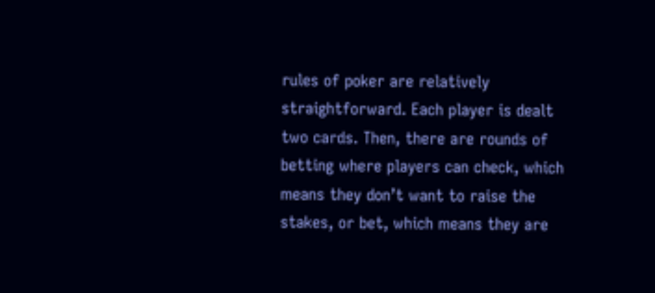rules of poker are relatively straightforward. Each player is dealt two cards. Then, there are rounds of betting where players can check, which means they don’t want to raise the stakes, or bet, which means they are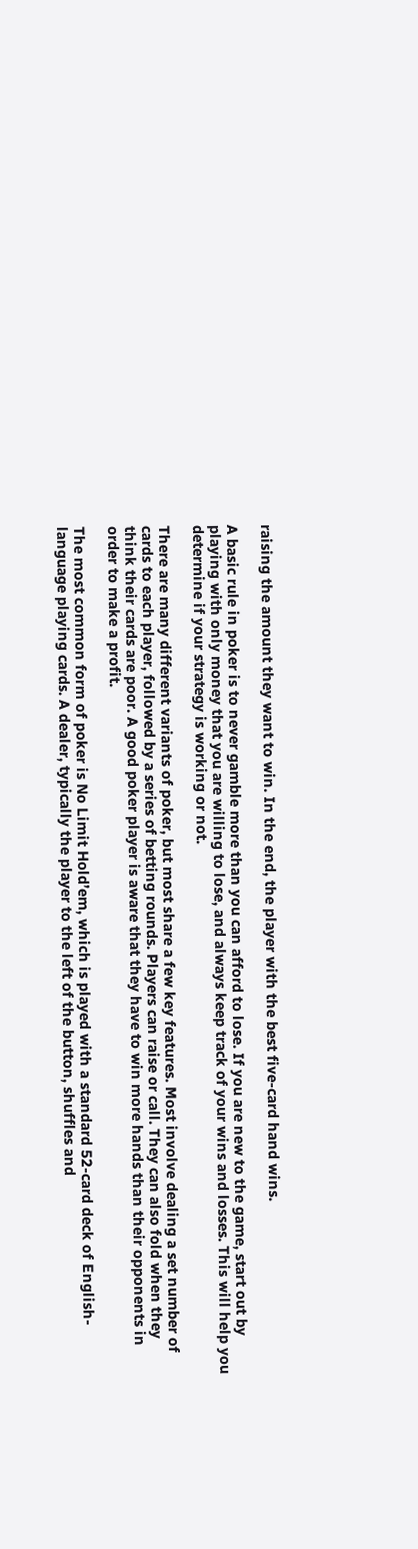raising the amount they want to win. In the end, the player with the best five-card hand wins.

A basic rule in poker is to never gamble more than you can afford to lose. If you are new to the game, start out by playing with only money that you are willing to lose, and always keep track of your wins and losses. This will help you determine if your strategy is working or not.

There are many different variants of poker, but most share a few key features. Most involve dealing a set number of cards to each player, followed by a series of betting rounds. Players can raise or call. They can also fold when they think their cards are poor. A good poker player is aware that they have to win more hands than their opponents in order to make a profit.

The most common form of poker is No Limit Hold’em, which is played with a standard 52-card deck of English-language playing cards. A dealer, typically the player to the left of the button, shuffles and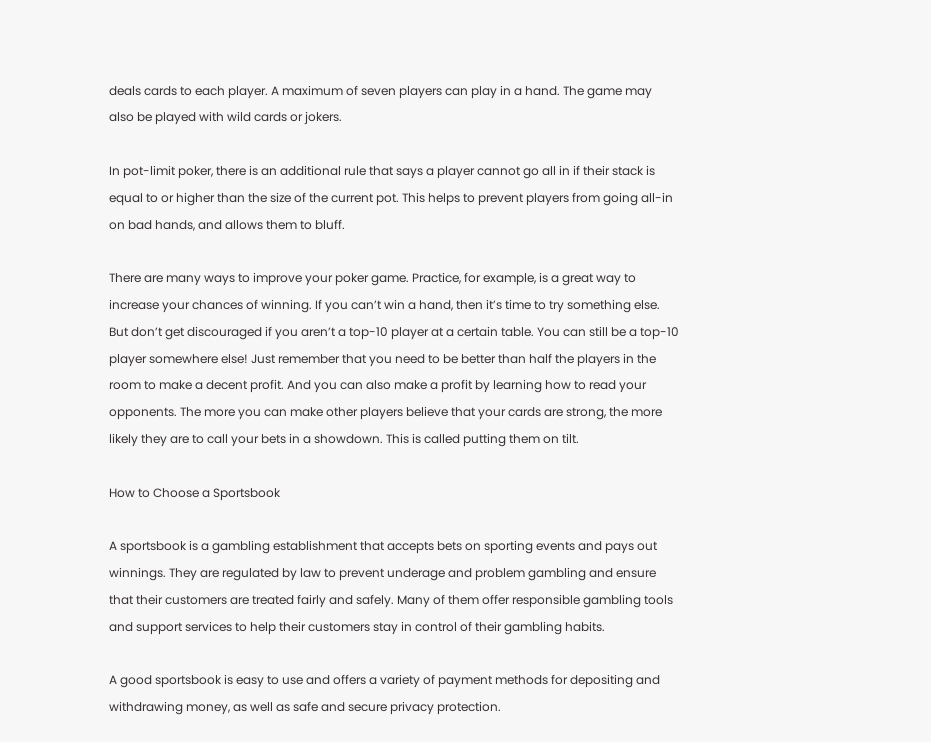deals cards to each player. A maximum of seven players can play in a hand. The game may also be played with wild cards or jokers.

In pot-limit poker, there is an additional rule that says a player cannot go all in if their stack is equal to or higher than the size of the current pot. This helps to prevent players from going all-in on bad hands, and allows them to bluff.

There are many ways to improve your poker game. Practice, for example, is a great way to increase your chances of winning. If you can’t win a hand, then it’s time to try something else. But don’t get discouraged if you aren’t a top-10 player at a certain table. You can still be a top-10 player somewhere else! Just remember that you need to be better than half the players in the room to make a decent profit. And you can also make a profit by learning how to read your opponents. The more you can make other players believe that your cards are strong, the more likely they are to call your bets in a showdown. This is called putting them on tilt.

How to Choose a Sportsbook

A sportsbook is a gambling establishment that accepts bets on sporting events and pays out winnings. They are regulated by law to prevent underage and problem gambling and ensure that their customers are treated fairly and safely. Many of them offer responsible gambling tools and support services to help their customers stay in control of their gambling habits.

A good sportsbook is easy to use and offers a variety of payment methods for depositing and withdrawing money, as well as safe and secure privacy protection.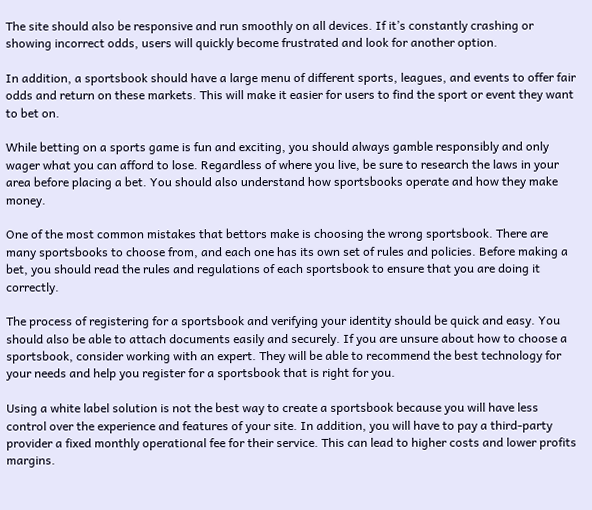The site should also be responsive and run smoothly on all devices. If it’s constantly crashing or showing incorrect odds, users will quickly become frustrated and look for another option.

In addition, a sportsbook should have a large menu of different sports, leagues, and events to offer fair odds and return on these markets. This will make it easier for users to find the sport or event they want to bet on.

While betting on a sports game is fun and exciting, you should always gamble responsibly and only wager what you can afford to lose. Regardless of where you live, be sure to research the laws in your area before placing a bet. You should also understand how sportsbooks operate and how they make money.

One of the most common mistakes that bettors make is choosing the wrong sportsbook. There are many sportsbooks to choose from, and each one has its own set of rules and policies. Before making a bet, you should read the rules and regulations of each sportsbook to ensure that you are doing it correctly.

The process of registering for a sportsbook and verifying your identity should be quick and easy. You should also be able to attach documents easily and securely. If you are unsure about how to choose a sportsbook, consider working with an expert. They will be able to recommend the best technology for your needs and help you register for a sportsbook that is right for you.

Using a white label solution is not the best way to create a sportsbook because you will have less control over the experience and features of your site. In addition, you will have to pay a third-party provider a fixed monthly operational fee for their service. This can lead to higher costs and lower profits margins.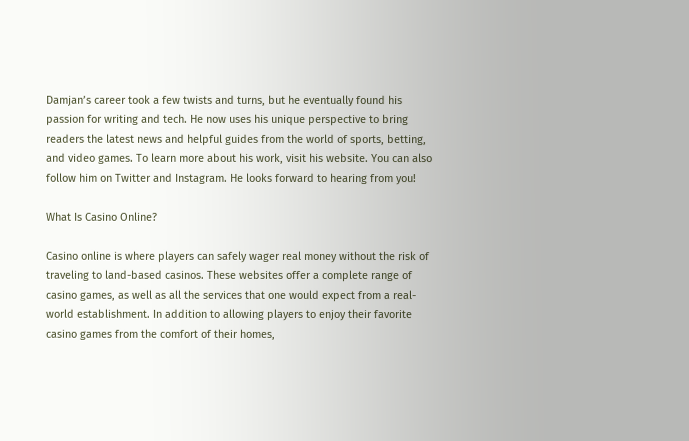Damjan’s career took a few twists and turns, but he eventually found his passion for writing and tech. He now uses his unique perspective to bring readers the latest news and helpful guides from the world of sports, betting, and video games. To learn more about his work, visit his website. You can also follow him on Twitter and Instagram. He looks forward to hearing from you!

What Is Casino Online?

Casino online is where players can safely wager real money without the risk of traveling to land-based casinos. These websites offer a complete range of casino games, as well as all the services that one would expect from a real-world establishment. In addition to allowing players to enjoy their favorite casino games from the comfort of their homes,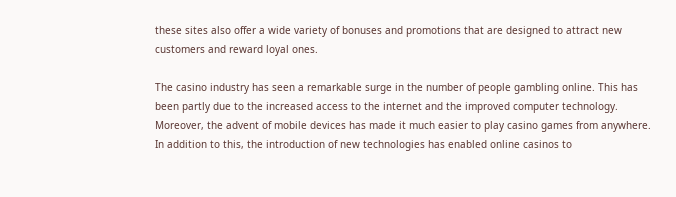these sites also offer a wide variety of bonuses and promotions that are designed to attract new customers and reward loyal ones.

The casino industry has seen a remarkable surge in the number of people gambling online. This has been partly due to the increased access to the internet and the improved computer technology. Moreover, the advent of mobile devices has made it much easier to play casino games from anywhere. In addition to this, the introduction of new technologies has enabled online casinos to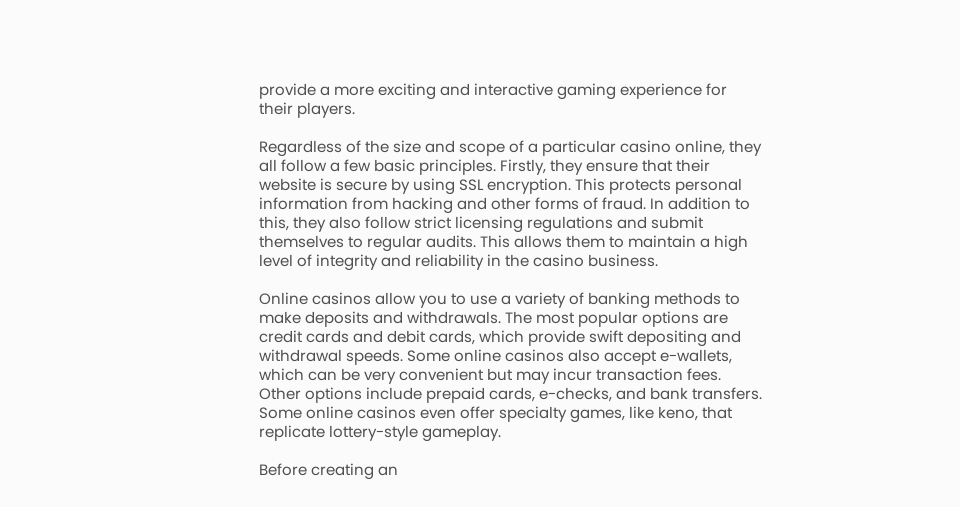provide a more exciting and interactive gaming experience for their players.

Regardless of the size and scope of a particular casino online, they all follow a few basic principles. Firstly, they ensure that their website is secure by using SSL encryption. This protects personal information from hacking and other forms of fraud. In addition to this, they also follow strict licensing regulations and submit themselves to regular audits. This allows them to maintain a high level of integrity and reliability in the casino business.

Online casinos allow you to use a variety of banking methods to make deposits and withdrawals. The most popular options are credit cards and debit cards, which provide swift depositing and withdrawal speeds. Some online casinos also accept e-wallets, which can be very convenient but may incur transaction fees. Other options include prepaid cards, e-checks, and bank transfers. Some online casinos even offer specialty games, like keno, that replicate lottery-style gameplay.

Before creating an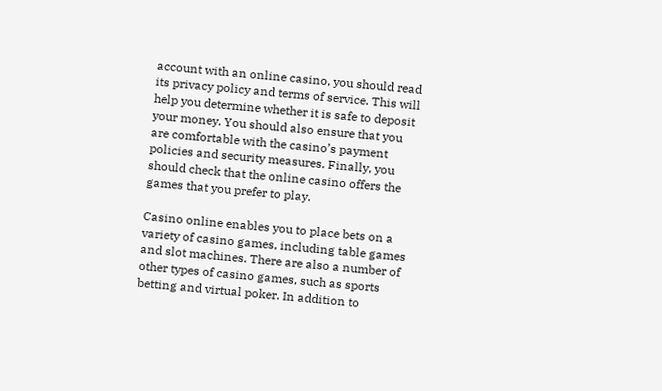account with an online casino, you should read its privacy policy and terms of service. This will help you determine whether it is safe to deposit your money. You should also ensure that you are comfortable with the casino’s payment policies and security measures. Finally, you should check that the online casino offers the games that you prefer to play.

Casino online enables you to place bets on a variety of casino games, including table games and slot machines. There are also a number of other types of casino games, such as sports betting and virtual poker. In addition to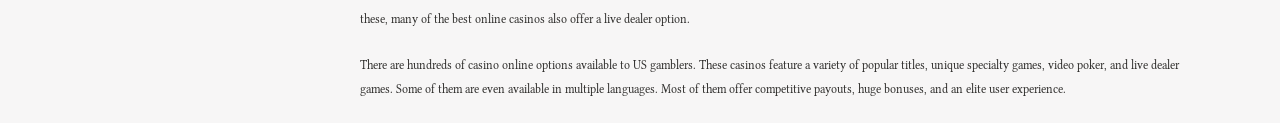these, many of the best online casinos also offer a live dealer option.

There are hundreds of casino online options available to US gamblers. These casinos feature a variety of popular titles, unique specialty games, video poker, and live dealer games. Some of them are even available in multiple languages. Most of them offer competitive payouts, huge bonuses, and an elite user experience.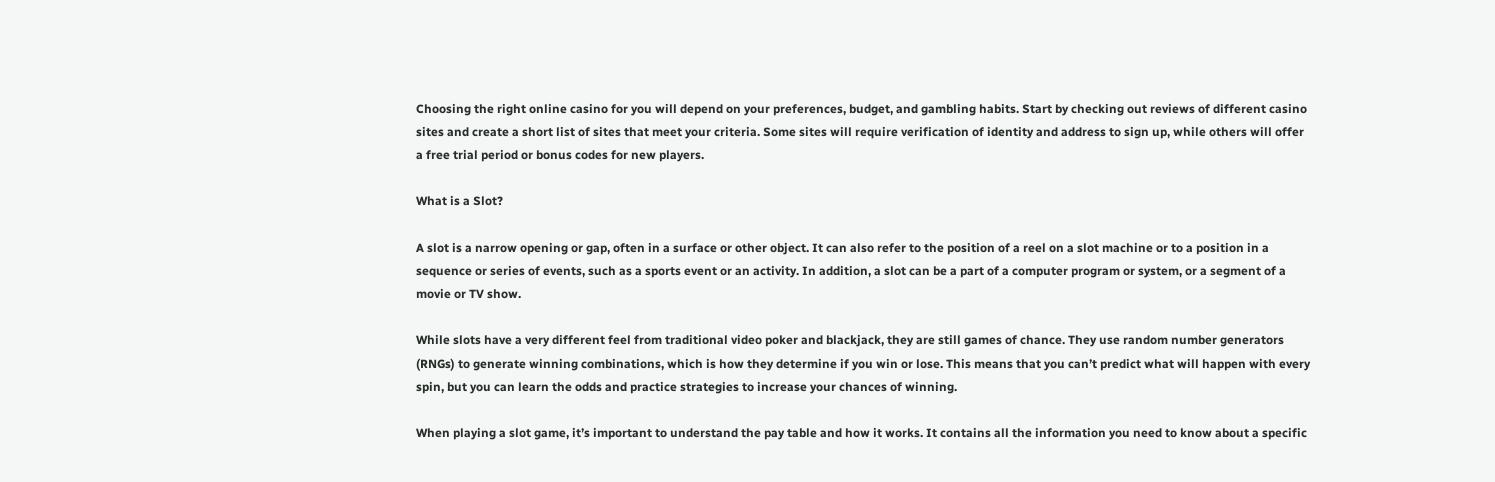Choosing the right online casino for you will depend on your preferences, budget, and gambling habits. Start by checking out reviews of different casino sites and create a short list of sites that meet your criteria. Some sites will require verification of identity and address to sign up, while others will offer a free trial period or bonus codes for new players.

What is a Slot?

A slot is a narrow opening or gap, often in a surface or other object. It can also refer to the position of a reel on a slot machine or to a position in a sequence or series of events, such as a sports event or an activity. In addition, a slot can be a part of a computer program or system, or a segment of a movie or TV show.

While slots have a very different feel from traditional video poker and blackjack, they are still games of chance. They use random number generators (RNGs) to generate winning combinations, which is how they determine if you win or lose. This means that you can’t predict what will happen with every spin, but you can learn the odds and practice strategies to increase your chances of winning.

When playing a slot game, it’s important to understand the pay table and how it works. It contains all the information you need to know about a specific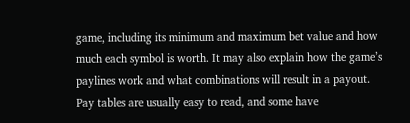game, including its minimum and maximum bet value and how much each symbol is worth. It may also explain how the game’s paylines work and what combinations will result in a payout. Pay tables are usually easy to read, and some have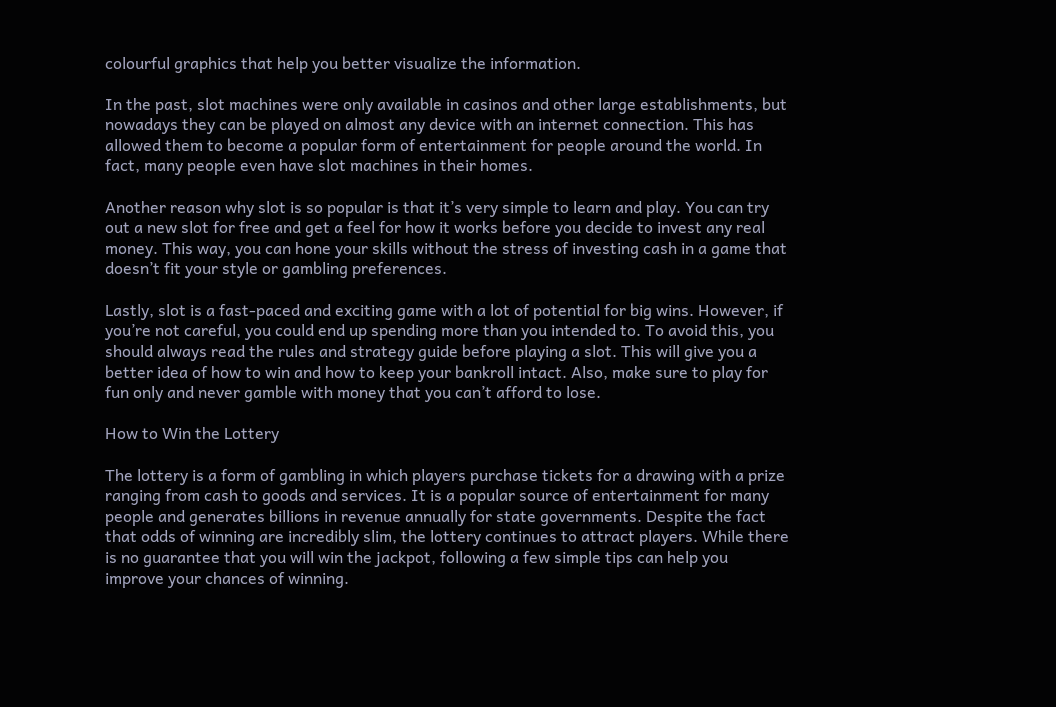colourful graphics that help you better visualize the information.

In the past, slot machines were only available in casinos and other large establishments, but nowadays they can be played on almost any device with an internet connection. This has allowed them to become a popular form of entertainment for people around the world. In fact, many people even have slot machines in their homes.

Another reason why slot is so popular is that it’s very simple to learn and play. You can try out a new slot for free and get a feel for how it works before you decide to invest any real money. This way, you can hone your skills without the stress of investing cash in a game that doesn’t fit your style or gambling preferences.

Lastly, slot is a fast-paced and exciting game with a lot of potential for big wins. However, if you’re not careful, you could end up spending more than you intended to. To avoid this, you should always read the rules and strategy guide before playing a slot. This will give you a better idea of how to win and how to keep your bankroll intact. Also, make sure to play for fun only and never gamble with money that you can’t afford to lose.

How to Win the Lottery

The lottery is a form of gambling in which players purchase tickets for a drawing with a prize ranging from cash to goods and services. It is a popular source of entertainment for many people and generates billions in revenue annually for state governments. Despite the fact that odds of winning are incredibly slim, the lottery continues to attract players. While there is no guarantee that you will win the jackpot, following a few simple tips can help you improve your chances of winning.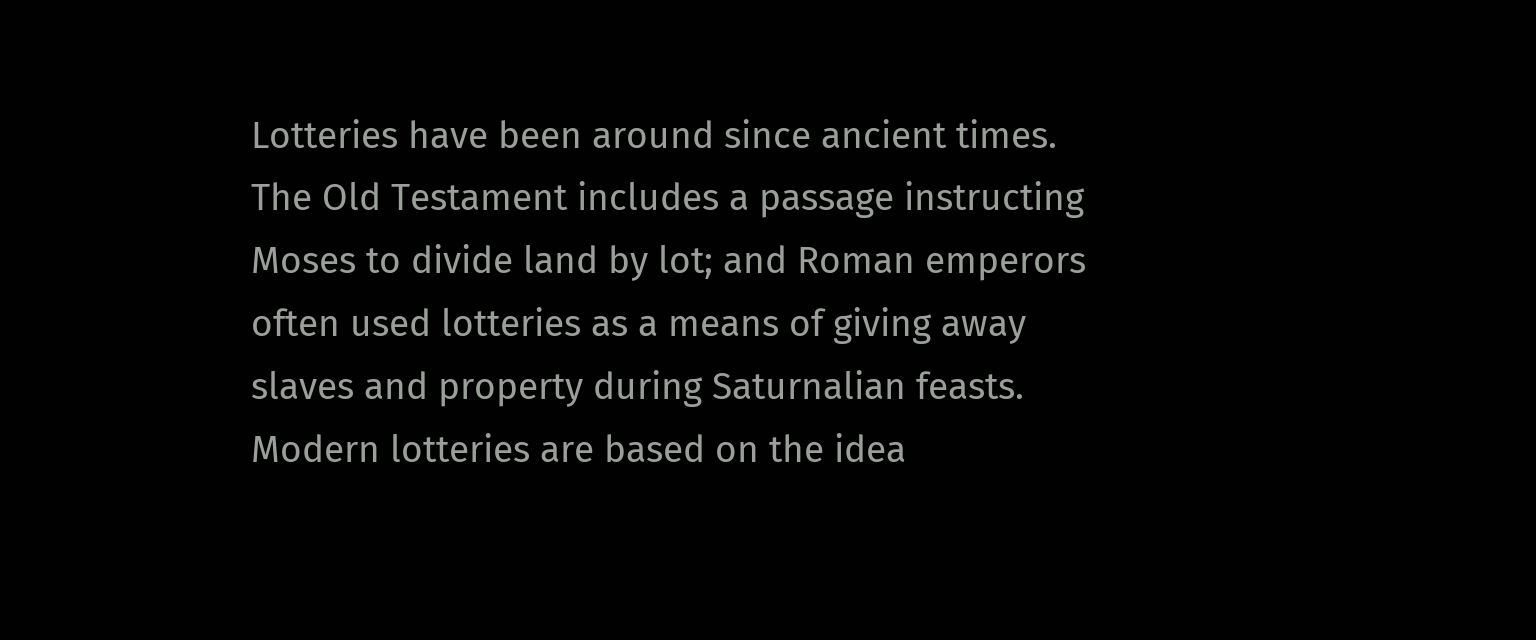Lotteries have been around since ancient times. The Old Testament includes a passage instructing Moses to divide land by lot; and Roman emperors often used lotteries as a means of giving away slaves and property during Saturnalian feasts. Modern lotteries are based on the idea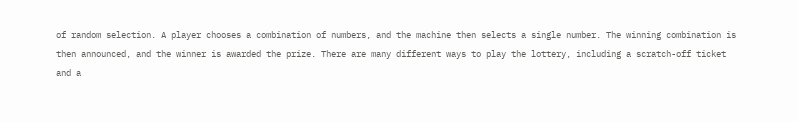of random selection. A player chooses a combination of numbers, and the machine then selects a single number. The winning combination is then announced, and the winner is awarded the prize. There are many different ways to play the lottery, including a scratch-off ticket and a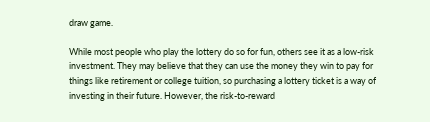draw game.

While most people who play the lottery do so for fun, others see it as a low-risk investment. They may believe that they can use the money they win to pay for things like retirement or college tuition, so purchasing a lottery ticket is a way of investing in their future. However, the risk-to-reward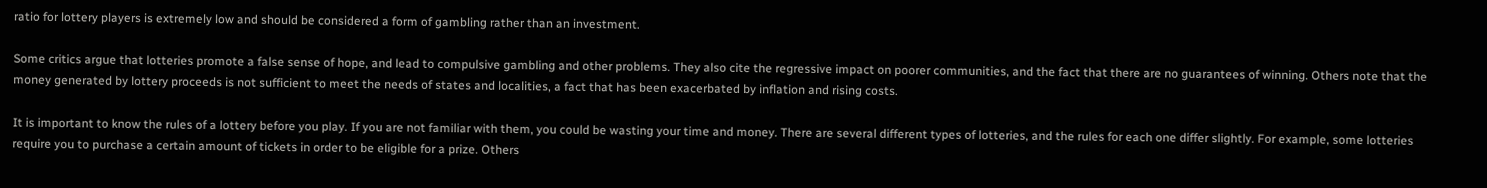ratio for lottery players is extremely low and should be considered a form of gambling rather than an investment.

Some critics argue that lotteries promote a false sense of hope, and lead to compulsive gambling and other problems. They also cite the regressive impact on poorer communities, and the fact that there are no guarantees of winning. Others note that the money generated by lottery proceeds is not sufficient to meet the needs of states and localities, a fact that has been exacerbated by inflation and rising costs.

It is important to know the rules of a lottery before you play. If you are not familiar with them, you could be wasting your time and money. There are several different types of lotteries, and the rules for each one differ slightly. For example, some lotteries require you to purchase a certain amount of tickets in order to be eligible for a prize. Others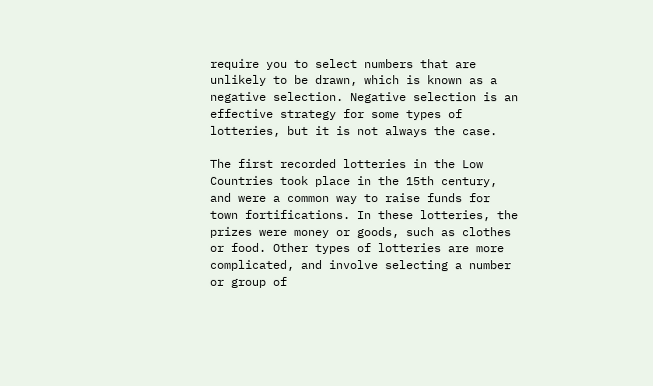require you to select numbers that are unlikely to be drawn, which is known as a negative selection. Negative selection is an effective strategy for some types of lotteries, but it is not always the case.

The first recorded lotteries in the Low Countries took place in the 15th century, and were a common way to raise funds for town fortifications. In these lotteries, the prizes were money or goods, such as clothes or food. Other types of lotteries are more complicated, and involve selecting a number or group of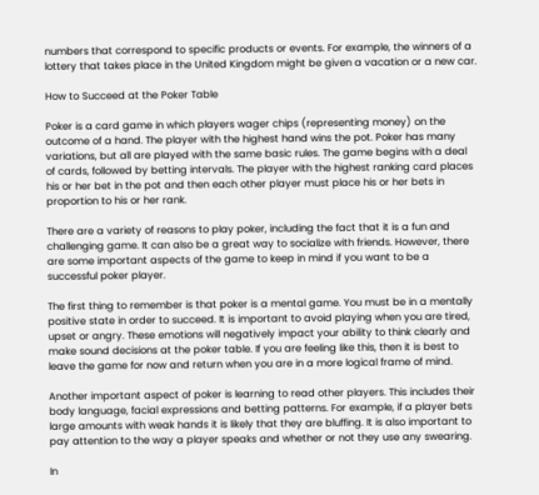numbers that correspond to specific products or events. For example, the winners of a lottery that takes place in the United Kingdom might be given a vacation or a new car.

How to Succeed at the Poker Table

Poker is a card game in which players wager chips (representing money) on the outcome of a hand. The player with the highest hand wins the pot. Poker has many variations, but all are played with the same basic rules. The game begins with a deal of cards, followed by betting intervals. The player with the highest ranking card places his or her bet in the pot and then each other player must place his or her bets in proportion to his or her rank.

There are a variety of reasons to play poker, including the fact that it is a fun and challenging game. It can also be a great way to socialize with friends. However, there are some important aspects of the game to keep in mind if you want to be a successful poker player.

The first thing to remember is that poker is a mental game. You must be in a mentally positive state in order to succeed. It is important to avoid playing when you are tired, upset or angry. These emotions will negatively impact your ability to think clearly and make sound decisions at the poker table. If you are feeling like this, then it is best to leave the game for now and return when you are in a more logical frame of mind.

Another important aspect of poker is learning to read other players. This includes their body language, facial expressions and betting patterns. For example, if a player bets large amounts with weak hands it is likely that they are bluffing. It is also important to pay attention to the way a player speaks and whether or not they use any swearing.

In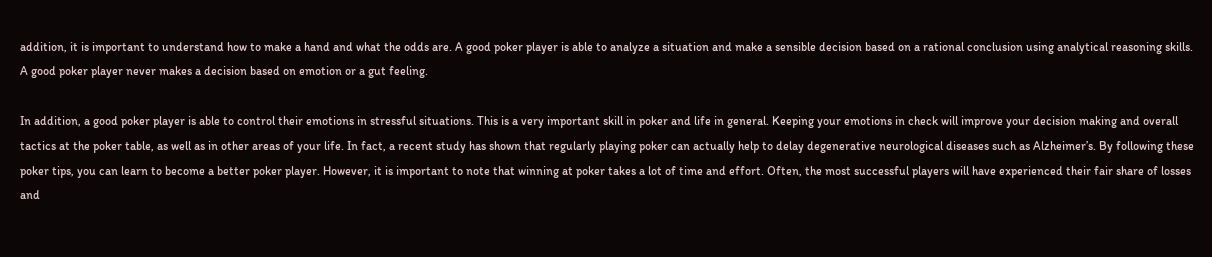addition, it is important to understand how to make a hand and what the odds are. A good poker player is able to analyze a situation and make a sensible decision based on a rational conclusion using analytical reasoning skills. A good poker player never makes a decision based on emotion or a gut feeling.

In addition, a good poker player is able to control their emotions in stressful situations. This is a very important skill in poker and life in general. Keeping your emotions in check will improve your decision making and overall tactics at the poker table, as well as in other areas of your life. In fact, a recent study has shown that regularly playing poker can actually help to delay degenerative neurological diseases such as Alzheimer’s. By following these poker tips, you can learn to become a better poker player. However, it is important to note that winning at poker takes a lot of time and effort. Often, the most successful players will have experienced their fair share of losses and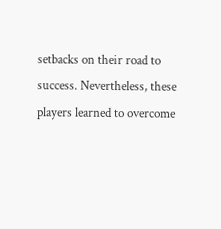setbacks on their road to success. Nevertheless, these players learned to overcome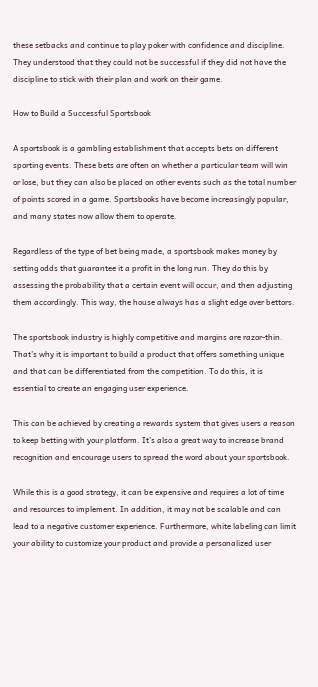these setbacks and continue to play poker with confidence and discipline. They understood that they could not be successful if they did not have the discipline to stick with their plan and work on their game.

How to Build a Successful Sportsbook

A sportsbook is a gambling establishment that accepts bets on different sporting events. These bets are often on whether a particular team will win or lose, but they can also be placed on other events such as the total number of points scored in a game. Sportsbooks have become increasingly popular, and many states now allow them to operate.

Regardless of the type of bet being made, a sportsbook makes money by setting odds that guarantee it a profit in the long run. They do this by assessing the probability that a certain event will occur, and then adjusting them accordingly. This way, the house always has a slight edge over bettors.

The sportsbook industry is highly competitive and margins are razor-thin. That’s why it is important to build a product that offers something unique and that can be differentiated from the competition. To do this, it is essential to create an engaging user experience.

This can be achieved by creating a rewards system that gives users a reason to keep betting with your platform. It’s also a great way to increase brand recognition and encourage users to spread the word about your sportsbook.

While this is a good strategy, it can be expensive and requires a lot of time and resources to implement. In addition, it may not be scalable and can lead to a negative customer experience. Furthermore, white labeling can limit your ability to customize your product and provide a personalized user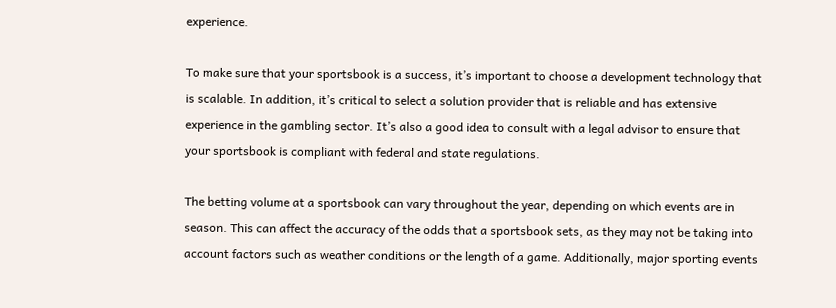experience.

To make sure that your sportsbook is a success, it’s important to choose a development technology that is scalable. In addition, it’s critical to select a solution provider that is reliable and has extensive experience in the gambling sector. It’s also a good idea to consult with a legal advisor to ensure that your sportsbook is compliant with federal and state regulations.

The betting volume at a sportsbook can vary throughout the year, depending on which events are in season. This can affect the accuracy of the odds that a sportsbook sets, as they may not be taking into account factors such as weather conditions or the length of a game. Additionally, major sporting events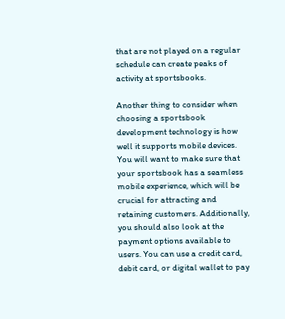that are not played on a regular schedule can create peaks of activity at sportsbooks.

Another thing to consider when choosing a sportsbook development technology is how well it supports mobile devices. You will want to make sure that your sportsbook has a seamless mobile experience, which will be crucial for attracting and retaining customers. Additionally, you should also look at the payment options available to users. You can use a credit card, debit card, or digital wallet to pay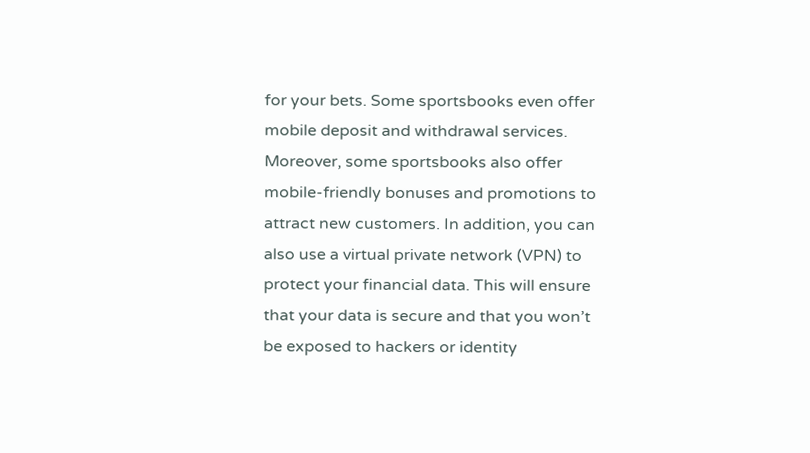for your bets. Some sportsbooks even offer mobile deposit and withdrawal services. Moreover, some sportsbooks also offer mobile-friendly bonuses and promotions to attract new customers. In addition, you can also use a virtual private network (VPN) to protect your financial data. This will ensure that your data is secure and that you won’t be exposed to hackers or identity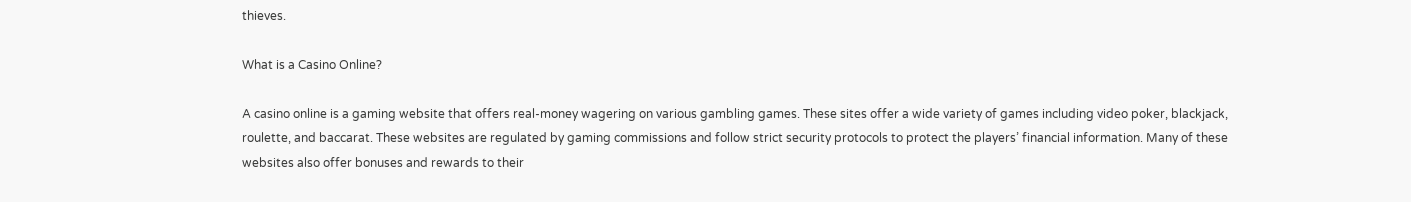thieves.

What is a Casino Online?

A casino online is a gaming website that offers real-money wagering on various gambling games. These sites offer a wide variety of games including video poker, blackjack, roulette, and baccarat. These websites are regulated by gaming commissions and follow strict security protocols to protect the players’ financial information. Many of these websites also offer bonuses and rewards to their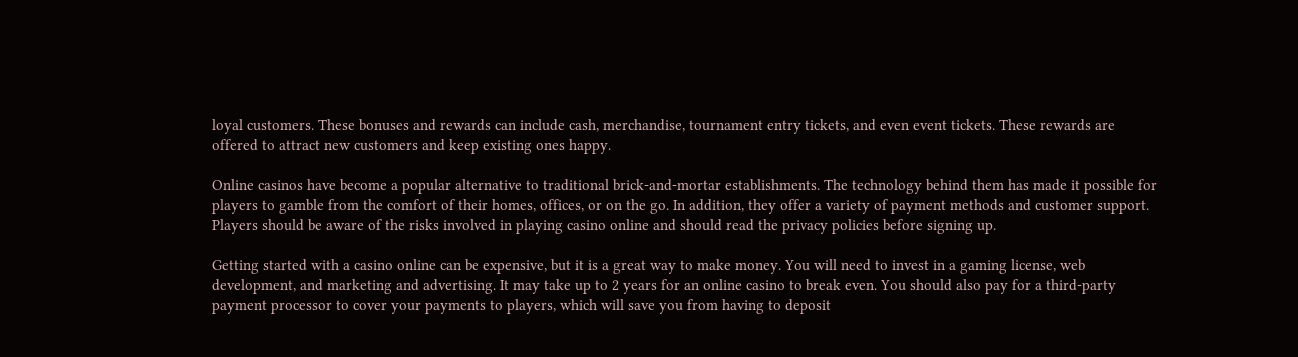loyal customers. These bonuses and rewards can include cash, merchandise, tournament entry tickets, and even event tickets. These rewards are offered to attract new customers and keep existing ones happy.

Online casinos have become a popular alternative to traditional brick-and-mortar establishments. The technology behind them has made it possible for players to gamble from the comfort of their homes, offices, or on the go. In addition, they offer a variety of payment methods and customer support. Players should be aware of the risks involved in playing casino online and should read the privacy policies before signing up.

Getting started with a casino online can be expensive, but it is a great way to make money. You will need to invest in a gaming license, web development, and marketing and advertising. It may take up to 2 years for an online casino to break even. You should also pay for a third-party payment processor to cover your payments to players, which will save you from having to deposit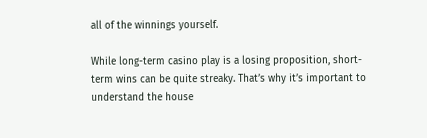all of the winnings yourself.

While long-term casino play is a losing proposition, short-term wins can be quite streaky. That’s why it’s important to understand the house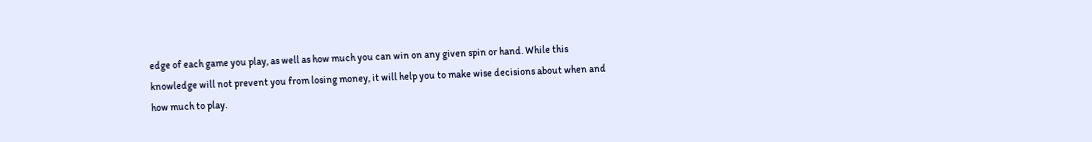edge of each game you play, as well as how much you can win on any given spin or hand. While this knowledge will not prevent you from losing money, it will help you to make wise decisions about when and how much to play.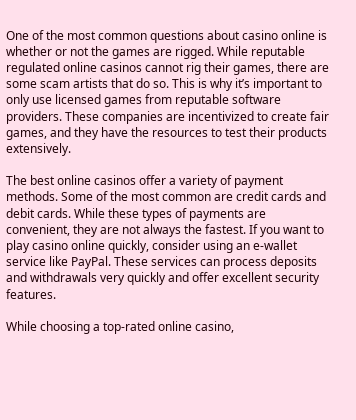One of the most common questions about casino online is whether or not the games are rigged. While reputable regulated online casinos cannot rig their games, there are some scam artists that do so. This is why it’s important to only use licensed games from reputable software providers. These companies are incentivized to create fair games, and they have the resources to test their products extensively.

The best online casinos offer a variety of payment methods. Some of the most common are credit cards and debit cards. While these types of payments are convenient, they are not always the fastest. If you want to play casino online quickly, consider using an e-wallet service like PayPal. These services can process deposits and withdrawals very quickly and offer excellent security features.

While choosing a top-rated online casino,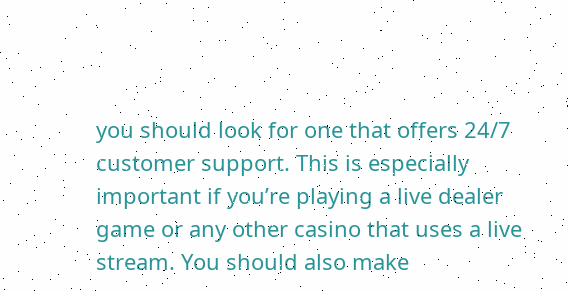you should look for one that offers 24/7 customer support. This is especially important if you’re playing a live dealer game or any other casino that uses a live stream. You should also make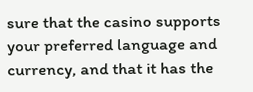sure that the casino supports your preferred language and currency, and that it has the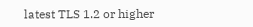latest TLS 1.2 or higher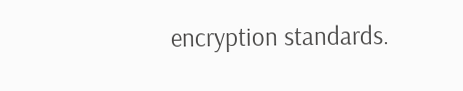encryption standards.